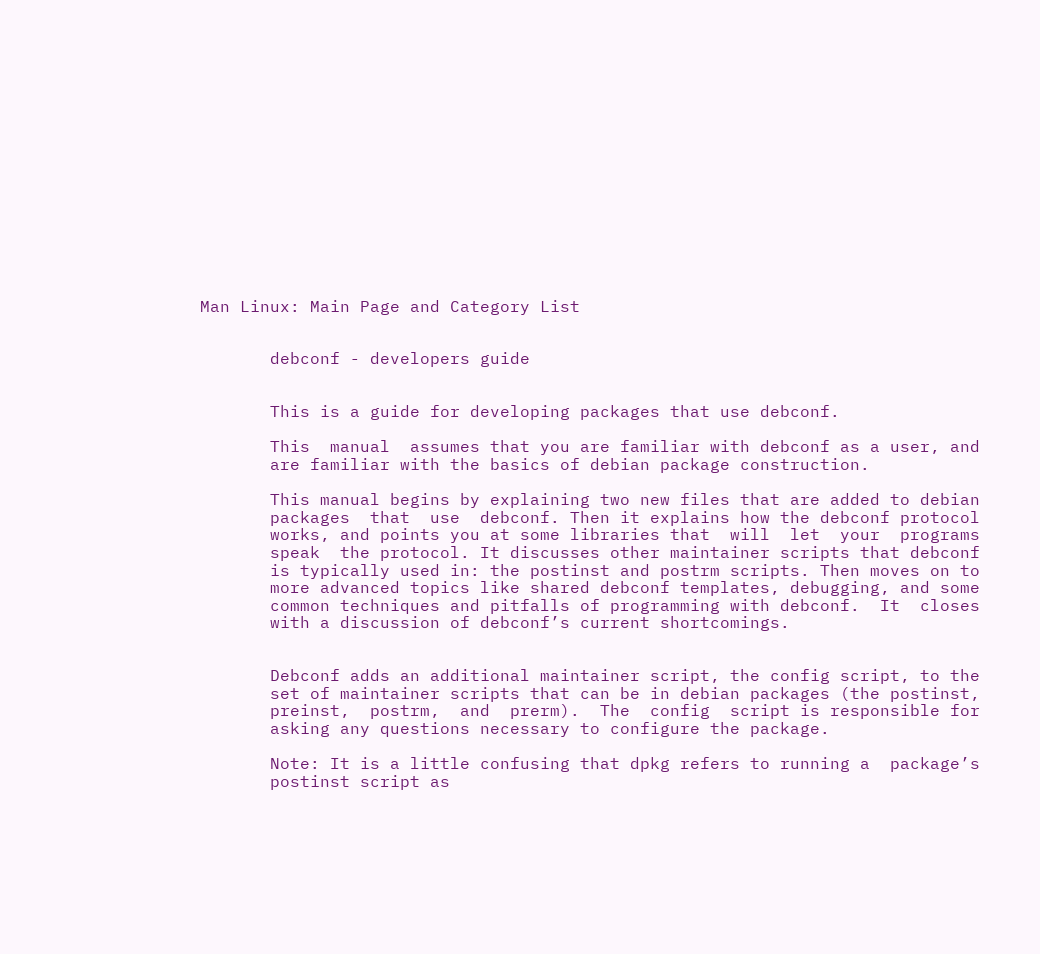Man Linux: Main Page and Category List


       debconf - developers guide


       This is a guide for developing packages that use debconf.

       This  manual  assumes that you are familiar with debconf as a user, and
       are familiar with the basics of debian package construction.

       This manual begins by explaining two new files that are added to debian
       packages  that  use  debconf. Then it explains how the debconf protocol
       works, and points you at some libraries that  will  let  your  programs
       speak  the protocol. It discusses other maintainer scripts that debconf
       is typically used in: the postinst and postrm scripts. Then moves on to
       more advanced topics like shared debconf templates, debugging, and some
       common techniques and pitfalls of programming with debconf.  It  closes
       with a discussion of debconf’s current shortcomings.


       Debconf adds an additional maintainer script, the config script, to the
       set of maintainer scripts that can be in debian packages (the postinst,
       preinst,  postrm,  and  prerm).  The  config  script is responsible for
       asking any questions necessary to configure the package.

       Note: It is a little confusing that dpkg refers to running a  package’s
       postinst script as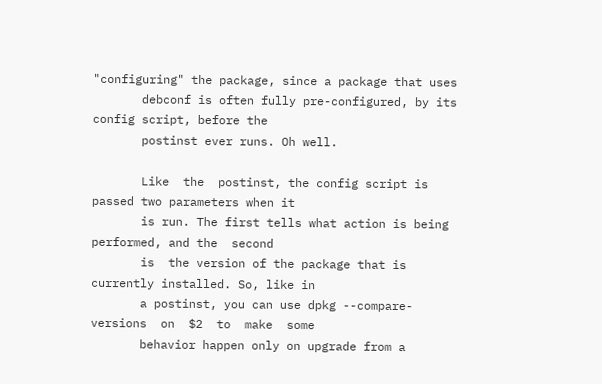"configuring" the package, since a package that uses
       debconf is often fully pre-configured, by its config script, before the
       postinst ever runs. Oh well.

       Like  the  postinst, the config script is passed two parameters when it
       is run. The first tells what action is being performed, and the  second
       is  the version of the package that is currently installed. So, like in
       a postinst, you can use dpkg --compare-versions  on  $2  to  make  some
       behavior happen only on upgrade from a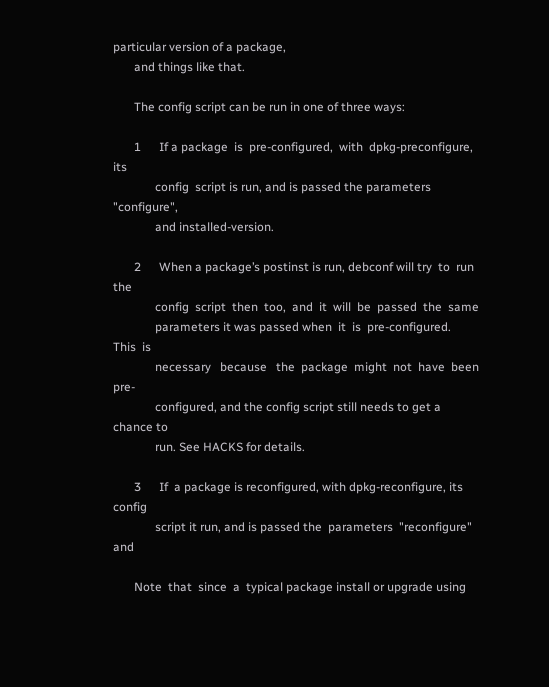particular version of a package,
       and things like that.

       The config script can be run in one of three ways:

       1      If a package  is  pre-configured,  with  dpkg-preconfigure,  its
              config  script is run, and is passed the parameters "configure",
              and installed-version.

       2      When a package’s postinst is run, debconf will try  to  run  the
              config  script  then  too,  and  it  will  be  passed  the  same
              parameters it was passed when  it  is  pre-configured.  This  is
              necessary   because   the  package  might  not  have  been  pre-
              configured, and the config script still needs to get a chance to
              run. See HACKS for details.

       3      If  a package is reconfigured, with dpkg-reconfigure, its config
              script it run, and is passed the  parameters  "reconfigure"  and

       Note  that  since  a  typical package install or upgrade using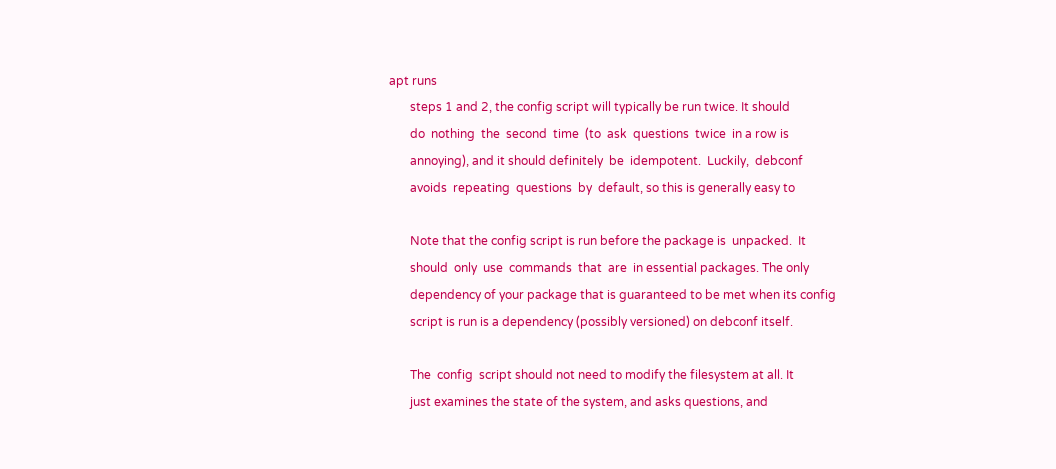apt runs
       steps 1 and 2, the config script will typically be run twice. It should
       do  nothing  the  second  time  (to  ask  questions  twice  in a row is
       annoying), and it should definitely  be  idempotent.  Luckily,  debconf
       avoids  repeating  questions  by  default, so this is generally easy to

       Note that the config script is run before the package is  unpacked.  It
       should  only  use  commands  that  are  in essential packages. The only
       dependency of your package that is guaranteed to be met when its config
       script is run is a dependency (possibly versioned) on debconf itself.

       The  config  script should not need to modify the filesystem at all. It
       just examines the state of the system, and asks questions, and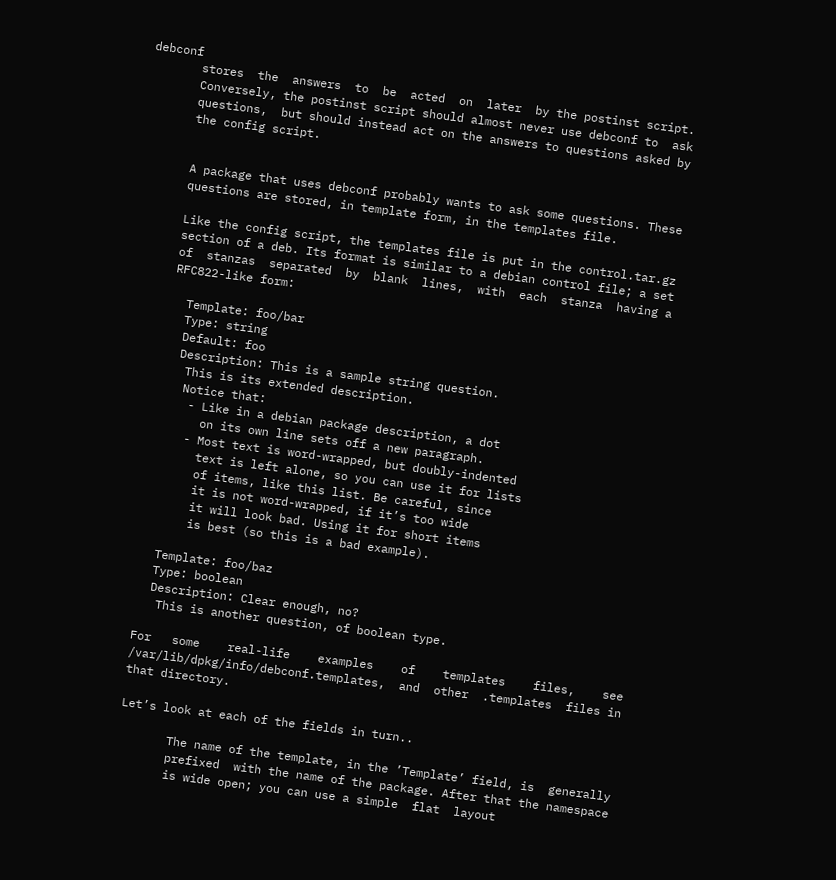debconf
       stores  the  answers  to  be  acted  on  later  by the postinst script.
       Conversely, the postinst script should almost never use debconf to  ask
       questions,  but should instead act on the answers to questions asked by
       the config script.


       A package that uses debconf probably wants to ask some questions. These
       questions are stored, in template form, in the templates file.

       Like the config script, the templates file is put in the control.tar.gz
       section of a deb. Its format is similar to a debian control file; a set
       of  stanzas  separated  by  blank  lines,  with  each  stanza  having a
       RFC822-like form:

         Template: foo/bar
         Type: string
         Default: foo
         Description: This is a sample string question.
          This is its extended description.
          Notice that:
           - Like in a debian package description, a dot
             on its own line sets off a new paragraph.
           - Most text is word-wrapped, but doubly-indented
             text is left alone, so you can use it for lists
             of items, like this list. Be careful, since
             it is not word-wrapped, if it’s too wide
             it will look bad. Using it for short items
             is best (so this is a bad example).

         Template: foo/baz
         Type: boolean
         Description: Clear enough, no?
          This is another question, of boolean type.

       For   some    real-life    examples    of    templates    files,    see
       /var/lib/dpkg/info/debconf.templates,  and  other  .templates  files in
       that directory.

       Let’s look at each of the fields in turn..

              The name of the template, in the ’Template’ field, is  generally
              prefixed  with the name of the package. After that the namespace
              is wide open; you can use a simple  flat  layout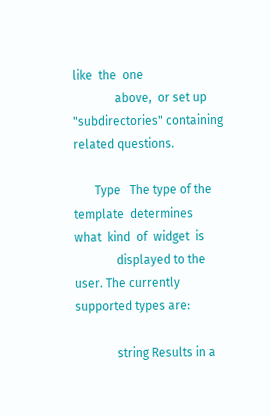like  the  one
              above,  or set up "subdirectories" containing related questions.

       Type   The type of the template  determines  what  kind  of  widget  is
              displayed to the user. The currently supported types are:

              string Results in a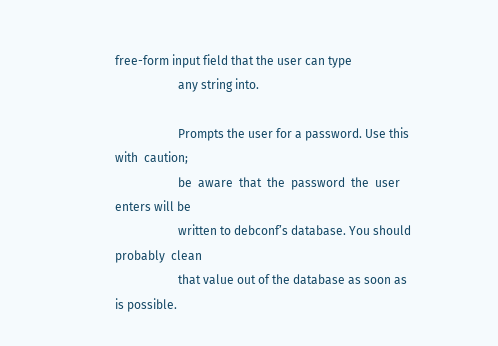free-form input field that the user can type
                     any string into.

                     Prompts the user for a password. Use this  with  caution;
                     be  aware  that  the  password  the  user  enters will be
                     written to debconf’s database. You should probably  clean
                     that value out of the database as soon as is possible.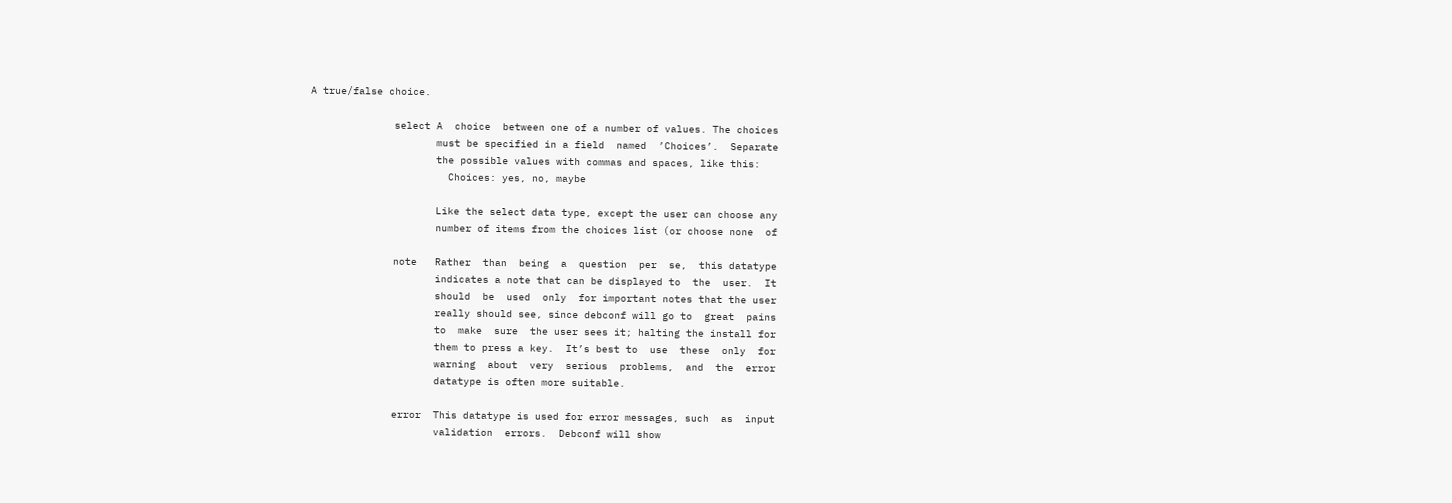A true/false choice.

              select A  choice  between one of a number of values. The choices
                     must be specified in a field  named  ’Choices’.  Separate
                     the possible values with commas and spaces, like this:
                       Choices: yes, no, maybe

                     Like the select data type, except the user can choose any
                     number of items from the choices list (or choose none  of

              note   Rather  than  being  a  question  per  se,  this datatype
                     indicates a note that can be displayed to  the  user.  It
                     should  be  used  only  for important notes that the user
                     really should see, since debconf will go to  great  pains
                     to  make  sure  the user sees it; halting the install for
                     them to press a key.  It’s best to  use  these  only  for
                     warning  about  very  serious  problems,  and  the  error
                     datatype is often more suitable.

              error  This datatype is used for error messages, such  as  input
                     validation  errors.  Debconf will show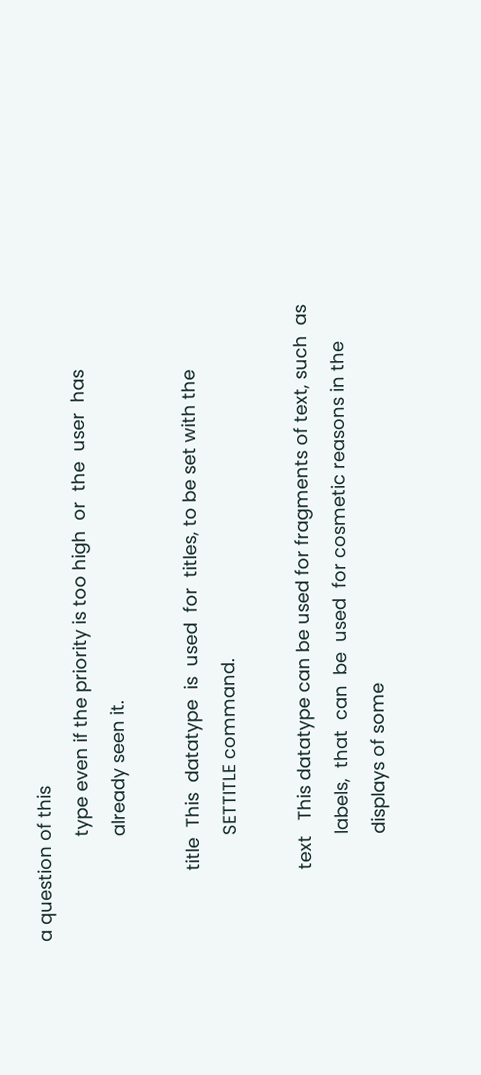a question of this
                     type even if the priority is too high  or  the  user  has
                     already seen it.

              title  This  datatype  is  used  for  titles, to be set with the
                     SETTITLE command.

              text   This datatype can be used for fragments of text, such  as
                     labels,  that  can  be  used  for cosmetic reasons in the
                     displays of some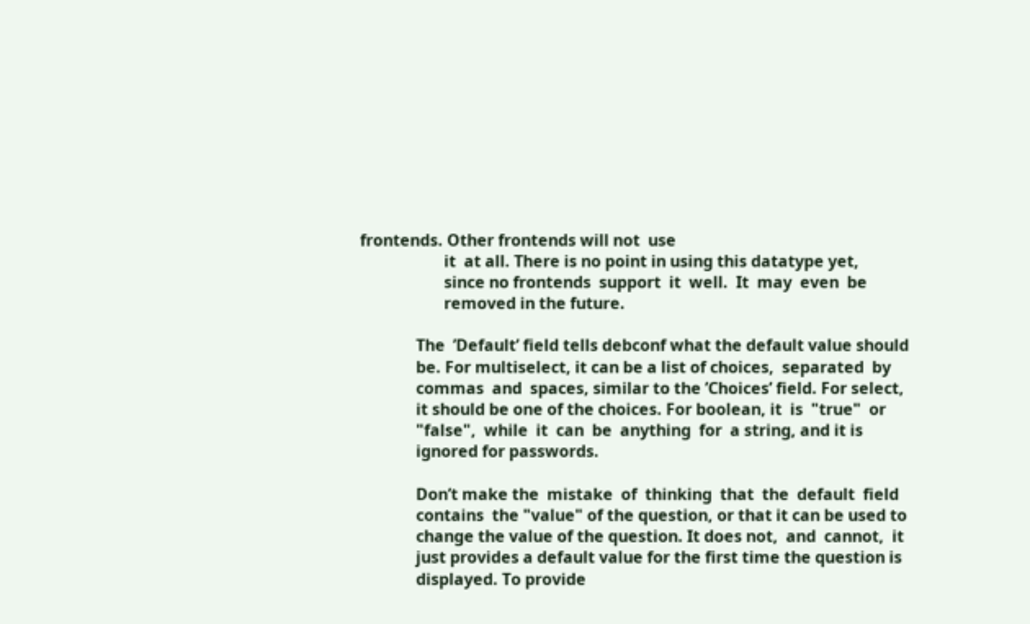frontends. Other frontends will not  use
                     it  at all. There is no point in using this datatype yet,
                     since no frontends  support  it  well.  It  may  even  be
                     removed in the future.

              The  ’Default’ field tells debconf what the default value should
              be. For multiselect, it can be a list of choices,  separated  by
              commas  and  spaces, similar to the ’Choices’ field. For select,
              it should be one of the choices. For boolean, it  is  "true"  or
              "false",  while  it  can  be  anything  for  a string, and it is
              ignored for passwords.

              Don’t make the  mistake  of  thinking  that  the  default  field
              contains  the "value" of the question, or that it can be used to
              change the value of the question. It does not,  and  cannot,  it
              just provides a default value for the first time the question is
              displayed. To provide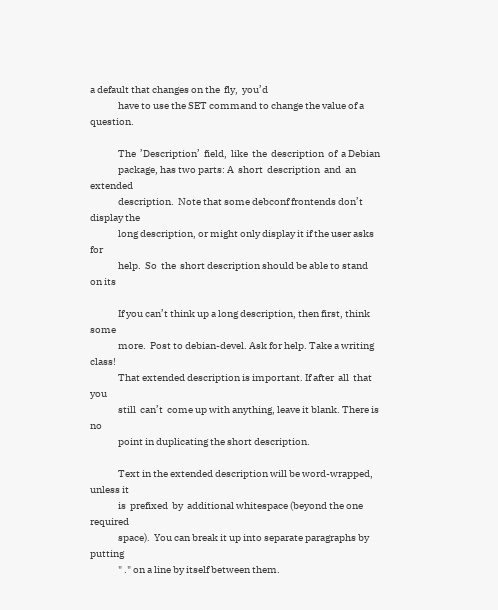a default that changes on the  fly,  you’d
              have to use the SET command to change the value of a question.

              The  ’Description’  field,  like  the  description  of  a Debian
              package, has two parts: A  short  description  and  an  extended
              description.  Note that some debconf frontends don’t display the
              long description, or might only display it if the user asks  for
              help.  So  the  short description should be able to stand on its

              If you can’t think up a long description, then first, think some
              more.  Post to debian-devel. Ask for help. Take a writing class!
              That extended description is important. If after  all  that  you
              still  can’t  come up with anything, leave it blank. There is no
              point in duplicating the short description.

              Text in the extended description will be word-wrapped, unless it
              is  prefixed  by  additional whitespace (beyond the one required
              space).  You can break it up into separate paragraphs by putting
              " ." on a line by itself between them.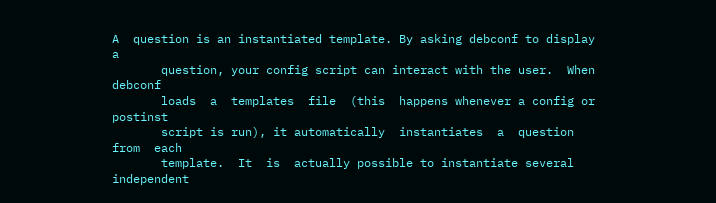A  question is an instantiated template. By asking debconf to display a
       question, your config script can interact with the user.  When  debconf
       loads  a  templates  file  (this  happens whenever a config or postinst
       script is run), it automatically  instantiates  a  question  from  each
       template.  It  is  actually possible to instantiate several independent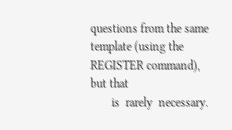questions from the same template (using the REGISTER command), but that
       is  rarely  necessary.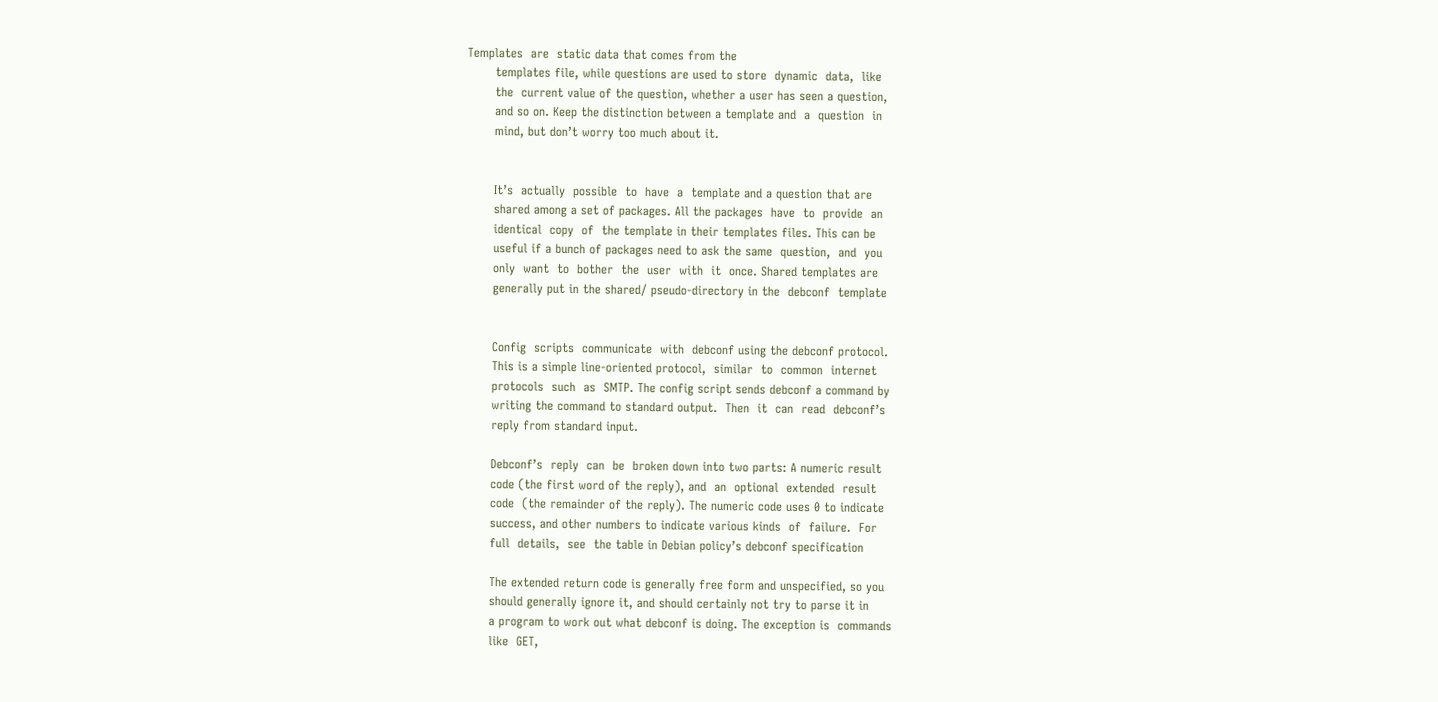Templates  are  static data that comes from the
       templates file, while questions are used to store  dynamic  data,  like
       the  current value of the question, whether a user has seen a question,
       and so on. Keep the distinction between a template and  a  question  in
       mind, but don’t worry too much about it.


       It’s  actually  possible  to  have  a  template and a question that are
       shared among a set of packages. All the packages  have  to  provide  an
       identical  copy  of  the template in their templates files. This can be
       useful if a bunch of packages need to ask the same  question,  and  you
       only  want  to  bother  the  user  with  it  once. Shared templates are
       generally put in the shared/ pseudo-directory in the  debconf  template


       Config  scripts  communicate  with  debconf using the debconf protocol.
       This is a simple line-oriented protocol,  similar  to  common  internet
       protocols  such  as  SMTP. The config script sends debconf a command by
       writing the command to standard output.  Then  it  can  read  debconf’s
       reply from standard input.

       Debconf’s  reply  can  be  broken down into two parts: A numeric result
       code (the first word of the reply), and  an  optional  extended  result
       code  (the remainder of the reply). The numeric code uses 0 to indicate
       success, and other numbers to indicate various kinds  of  failure.  For
       full  details,  see  the table in Debian policy’s debconf specification

       The extended return code is generally free form and unspecified, so you
       should generally ignore it, and should certainly not try to parse it in
       a program to work out what debconf is doing. The exception is  commands
       like  GET,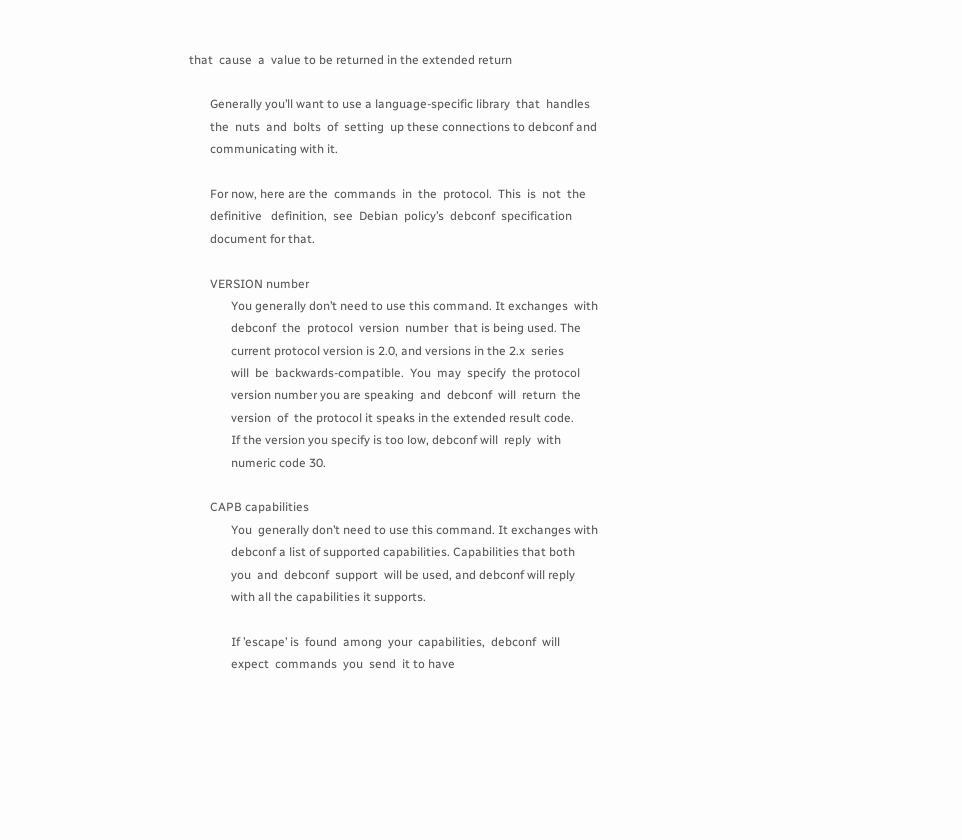that  cause  a  value to be returned in the extended return

       Generally you’ll want to use a language-specific library  that  handles
       the  nuts  and  bolts  of  setting  up these connections to debconf and
       communicating with it.

       For now, here are the  commands  in  the  protocol.  This  is  not  the
       definitive   definition,  see  Debian  policy’s  debconf  specification
       document for that.

       VERSION number
              You generally don’t need to use this command. It exchanges  with
              debconf  the  protocol  version  number  that is being used. The
              current protocol version is 2.0, and versions in the 2.x  series
              will  be  backwards-compatible.  You  may  specify  the protocol
              version number you are speaking  and  debconf  will  return  the
              version  of  the protocol it speaks in the extended result code.
              If the version you specify is too low, debconf will  reply  with
              numeric code 30.

       CAPB capabilities
              You  generally don’t need to use this command. It exchanges with
              debconf a list of supported capabilities. Capabilities that both
              you  and  debconf  support  will be used, and debconf will reply
              with all the capabilities it supports.

              If ’escape’ is  found  among  your  capabilities,  debconf  will
              expect  commands  you  send  it to have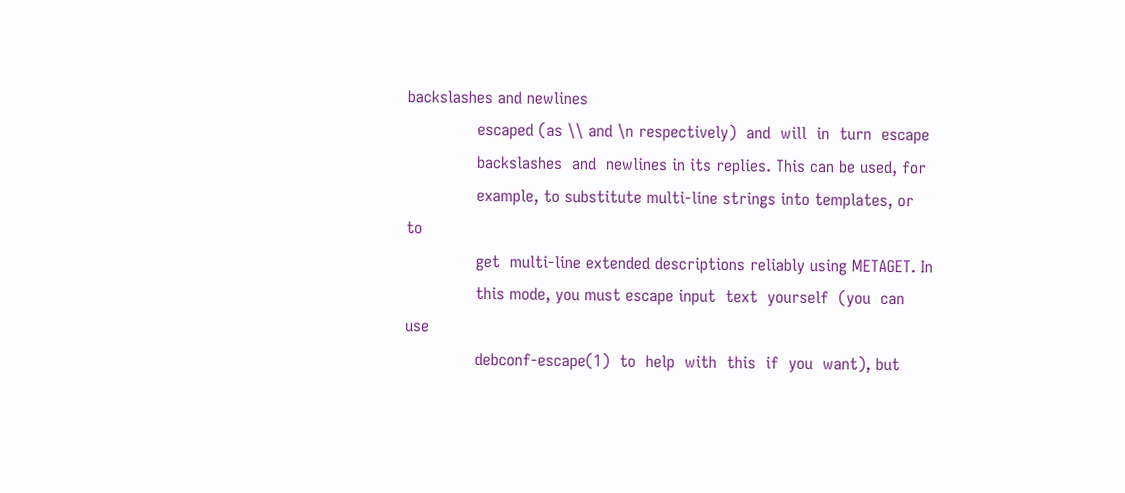backslashes and newlines
              escaped (as \\ and \n respectively)  and  will  in  turn  escape
              backslashes  and  newlines in its replies. This can be used, for
              example, to substitute multi-line strings into templates, or  to
              get  multi-line extended descriptions reliably using METAGET. In
              this mode, you must escape input  text  yourself  (you  can  use
              debconf-escape(1)  to  help  with  this  if  you  want), but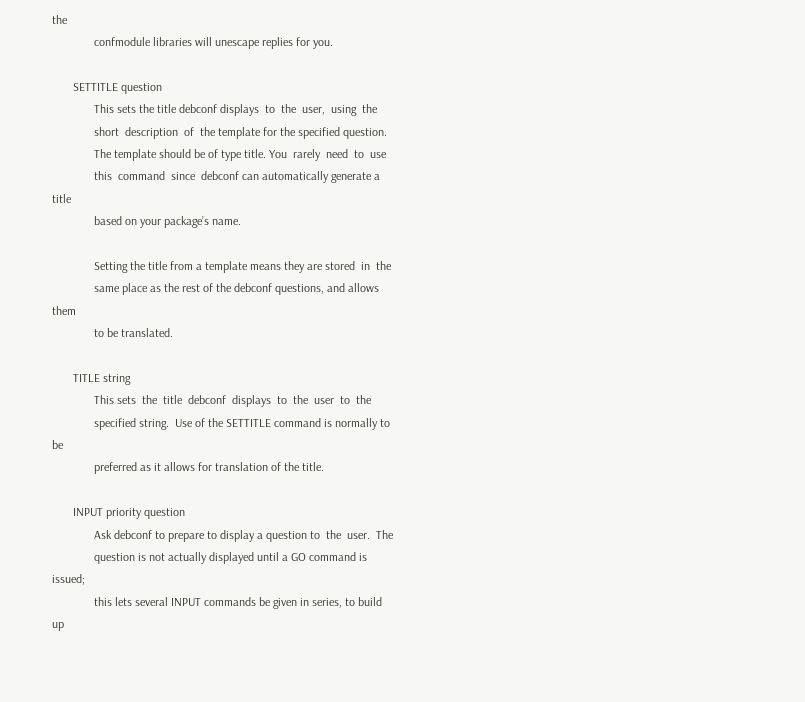the
              confmodule libraries will unescape replies for you.

       SETTITLE question
              This sets the title debconf displays  to  the  user,  using  the
              short  description  of  the template for the specified question.
              The template should be of type title. You  rarely  need  to  use
              this  command  since  debconf can automatically generate a title
              based on your package’s name.

              Setting the title from a template means they are stored  in  the
              same place as the rest of the debconf questions, and allows them
              to be translated.

       TITLE string
              This sets  the  title  debconf  displays  to  the  user  to  the
              specified string.  Use of the SETTITLE command is normally to be
              preferred as it allows for translation of the title.

       INPUT priority question
              Ask debconf to prepare to display a question to  the  user.  The
              question is not actually displayed until a GO command is issued;
              this lets several INPUT commands be given in series, to build up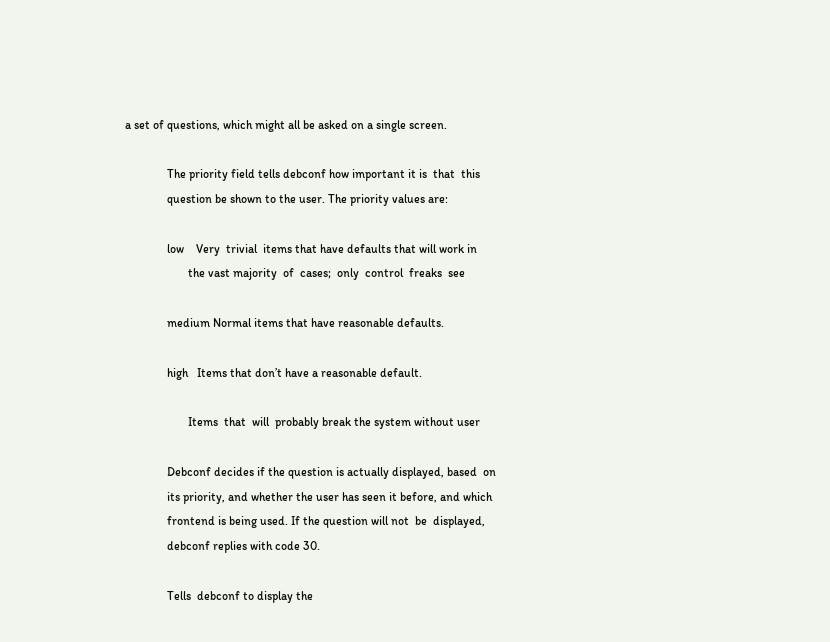a set of questions, which might all be asked on a single screen.

              The priority field tells debconf how important it is  that  this
              question be shown to the user. The priority values are:

              low    Very  trivial  items that have defaults that will work in
                     the vast majority  of  cases;  only  control  freaks  see

              medium Normal items that have reasonable defaults.

              high   Items that don’t have a reasonable default.

                     Items  that  will  probably break the system without user

              Debconf decides if the question is actually displayed, based  on
              its priority, and whether the user has seen it before, and which
              frontend is being used. If the question will not  be  displayed,
              debconf replies with code 30.

              Tells  debconf to display the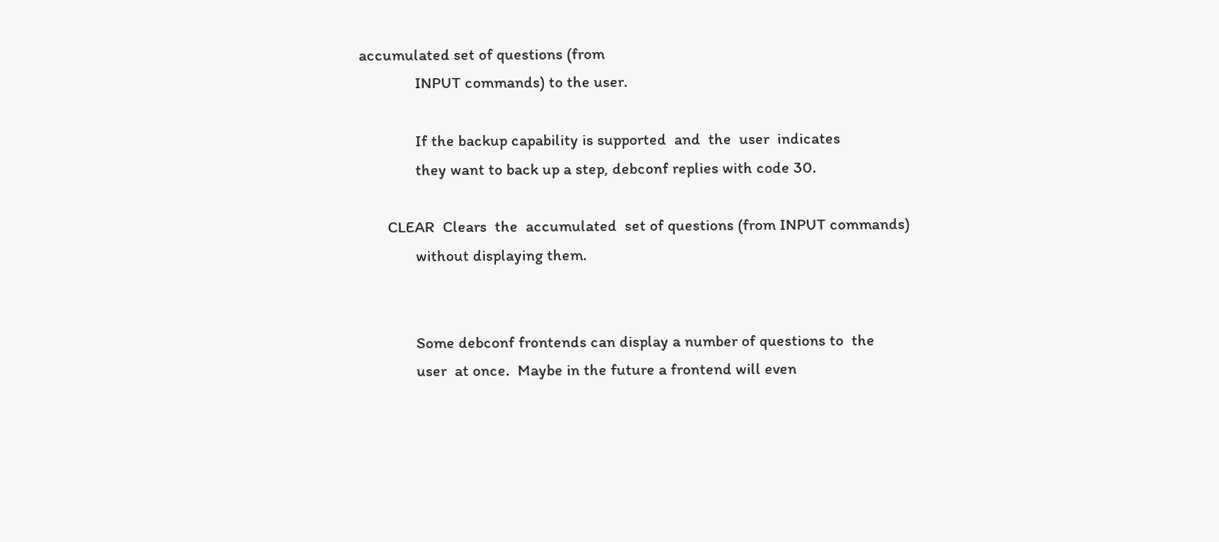accumulated set of questions (from
              INPUT commands) to the user.

              If the backup capability is supported  and  the  user  indicates
              they want to back up a step, debconf replies with code 30.

       CLEAR  Clears  the  accumulated  set of questions (from INPUT commands)
              without displaying them.


              Some debconf frontends can display a number of questions to  the
              user  at once.  Maybe in the future a frontend will even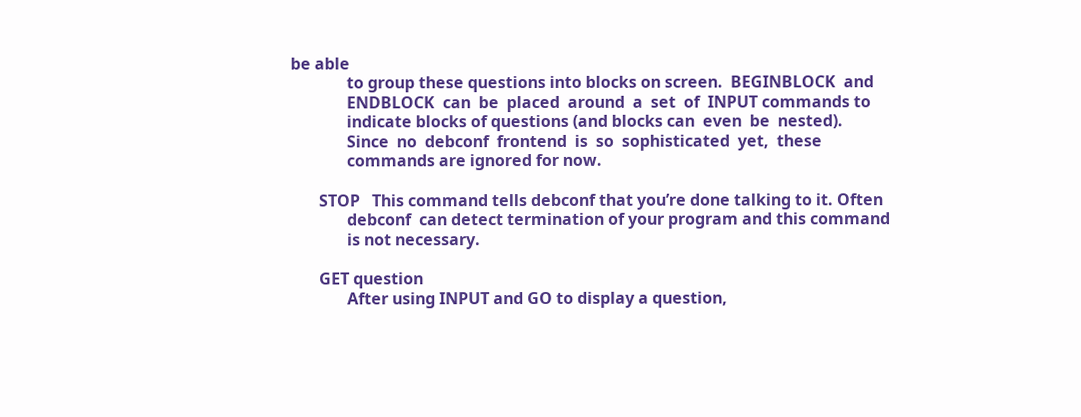be able
              to group these questions into blocks on screen.  BEGINBLOCK  and
              ENDBLOCK  can  be  placed  around  a  set  of  INPUT commands to
              indicate blocks of questions (and blocks can  even  be  nested).
              Since  no  debconf  frontend  is  so  sophisticated  yet,  these
              commands are ignored for now.

       STOP   This command tells debconf that you’re done talking to it. Often
              debconf  can detect termination of your program and this command
              is not necessary.

       GET question
              After using INPUT and GO to display a question,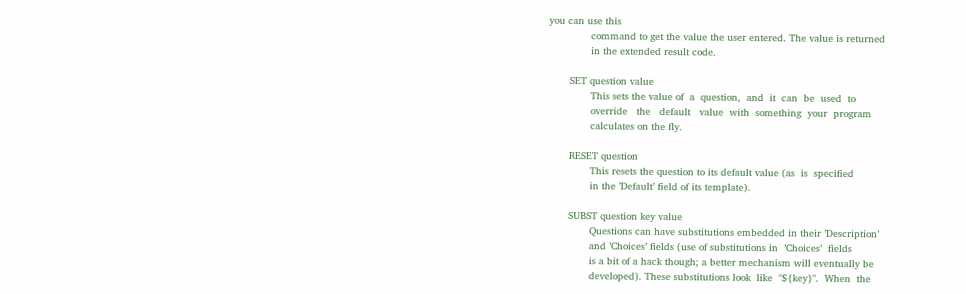you can use this
              command to get the value the user entered. The value is returned
              in the extended result code.

       SET question value
              This sets the value of  a  question,  and  it  can  be  used  to
              override   the   default   value  with  something  your  program
              calculates on the fly.

       RESET question
              This resets the question to its default value (as  is  specified
              in the ’Default’ field of its template).

       SUBST question key value
              Questions can have substitutions embedded in their ’Description’
              and ’Choices’ fields (use of substitutions in  ’Choices’  fields
              is a bit of a hack though; a better mechanism will eventually be
              developed). These substitutions look  like  "${key}".  When  the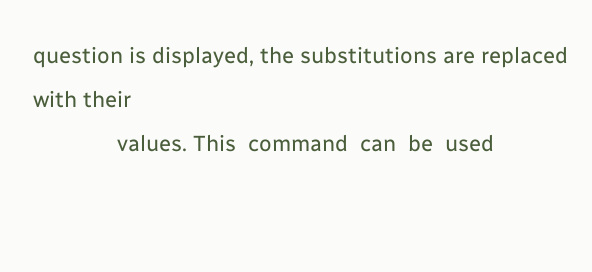question is displayed, the substitutions are replaced with their
              values. This  command  can  be  used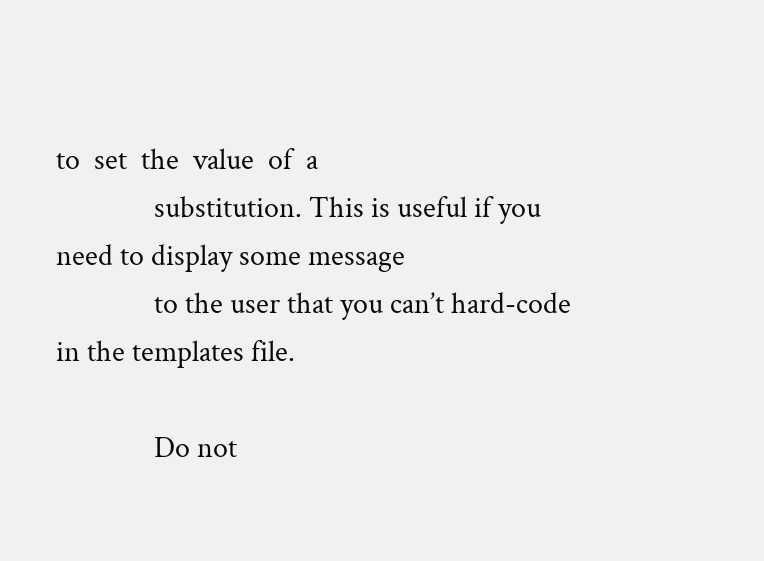to  set  the  value  of  a
              substitution. This is useful if you need to display some message
              to the user that you can’t hard-code in the templates file.

              Do not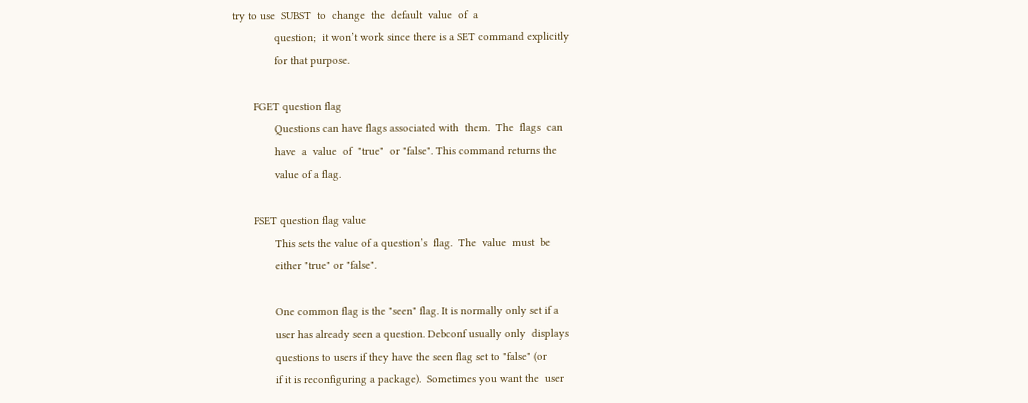try to use  SUBST  to  change  the  default  value  of  a
              question;  it won’t work since there is a SET command explicitly
              for that purpose.

       FGET question flag
              Questions can have flags associated with  them.  The  flags  can
              have  a  value  of  "true"  or "false". This command returns the
              value of a flag.

       FSET question flag value
              This sets the value of a question’s  flag.  The  value  must  be
              either "true" or "false".

              One common flag is the "seen" flag. It is normally only set if a
              user has already seen a question. Debconf usually only  displays
              questions to users if they have the seen flag set to "false" (or
              if it is reconfiguring a package).  Sometimes you want the  user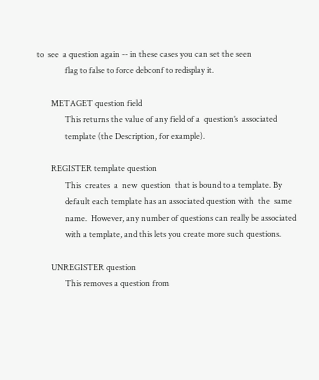to  see  a question again -- in these cases you can set the seen
              flag to false to force debconf to redisplay it.

       METAGET question field
              This returns the value of any field of a  question’s  associated
              template (the Description, for example).

       REGISTER template question
              This  creates  a  new  question  that is bound to a template. By
              default each template has an associated question with  the  same
              name.  However, any number of questions can really be associated
              with a template, and this lets you create more such questions.

       UNREGISTER question
              This removes a question from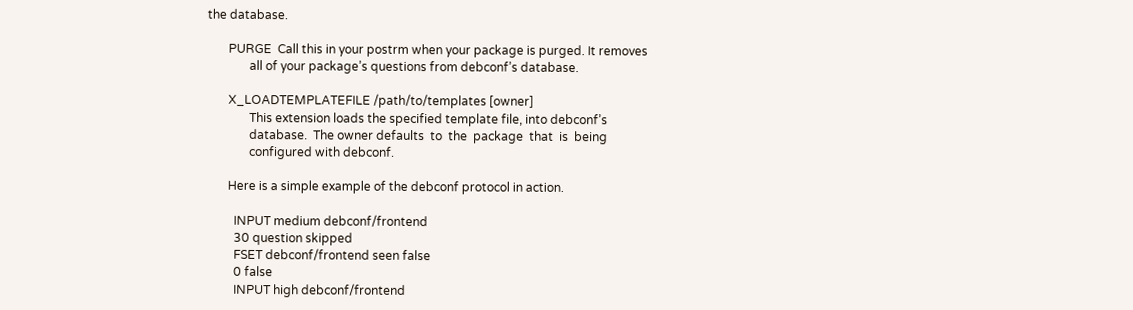the database.

       PURGE  Call this in your postrm when your package is purged. It removes
              all of your package’s questions from debconf’s database.

       X_LOADTEMPLATEFILE /path/to/templates [owner]
              This extension loads the specified template file, into debconf’s
              database.  The owner defaults  to  the  package  that  is  being
              configured with debconf.

       Here is a simple example of the debconf protocol in action.

         INPUT medium debconf/frontend
         30 question skipped
         FSET debconf/frontend seen false
         0 false
         INPUT high debconf/frontend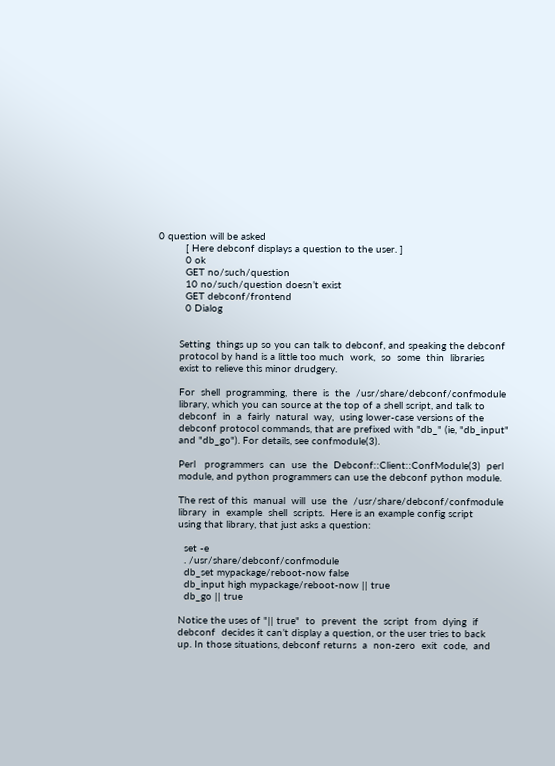0 question will be asked
         [ Here debconf displays a question to the user. ]
         0 ok
         GET no/such/question
         10 no/such/question doesn’t exist
         GET debconf/frontend
         0 Dialog


       Setting  things up so you can talk to debconf, and speaking the debconf
       protocol by hand is a little too much  work,  so  some  thin  libraries
       exist to relieve this minor drudgery.

       For  shell  programming,  there  is  the  /usr/share/debconf/confmodule
       library, which you can source at the top of a shell script, and talk to
       debconf  in  a  fairly  natural  way,  using lower-case versions of the
       debconf protocol commands, that are prefixed with "db_" (ie, "db_input"
       and "db_go"). For details, see confmodule(3).

       Perl   programmers  can  use  the  Debconf::Client::ConfModule(3)  perl
       module, and python programmers can use the debconf python module.

       The rest of this  manual  will  use  the  /usr/share/debconf/confmodule
       library  in  example  shell  scripts.  Here is an example config script
       using that library, that just asks a question:

         set -e
         . /usr/share/debconf/confmodule
         db_set mypackage/reboot-now false
         db_input high mypackage/reboot-now || true
         db_go || true

       Notice the uses of "|| true"  to  prevent  the  script  from  dying  if
       debconf  decides it can’t display a question, or the user tries to back
       up. In those situations, debconf returns  a  non-zero  exit  code,  and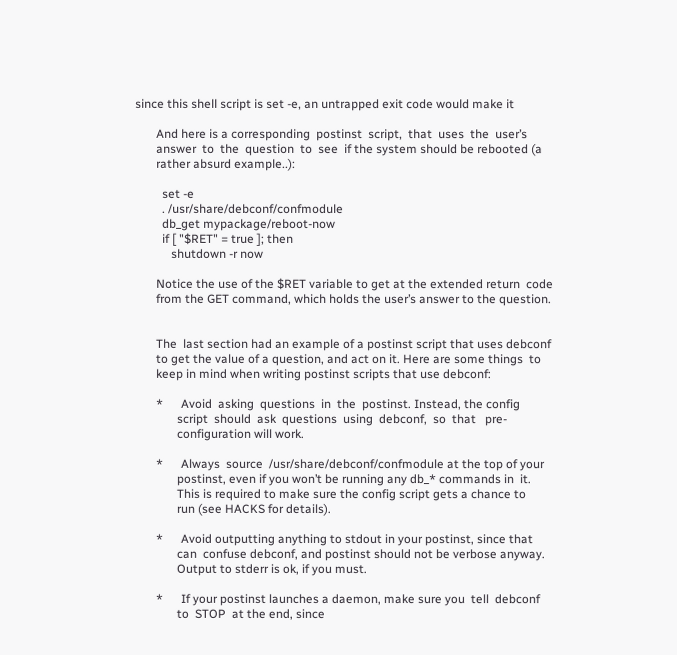since this shell script is set -e, an untrapped exit code would make it

       And here is a corresponding  postinst  script,  that  uses  the  user’s
       answer  to  the  question  to  see  if the system should be rebooted (a
       rather absurd example..):

         set -e
         . /usr/share/debconf/confmodule
         db_get mypackage/reboot-now
         if [ "$RET" = true ]; then
            shutdown -r now

       Notice the use of the $RET variable to get at the extended return  code
       from the GET command, which holds the user’s answer to the question.


       The  last section had an example of a postinst script that uses debconf
       to get the value of a question, and act on it. Here are some things  to
       keep in mind when writing postinst scripts that use debconf:

       *      Avoid  asking  questions  in  the  postinst. Instead, the config
              script  should  ask  questions  using  debconf,  so  that   pre-
              configuration will work.

       *      Always  source  /usr/share/debconf/confmodule at the top of your
              postinst, even if you won’t be running any db_* commands in  it.
              This is required to make sure the config script gets a chance to
              run (see HACKS for details).

       *      Avoid outputting anything to stdout in your postinst, since that
              can  confuse debconf, and postinst should not be verbose anyway.
              Output to stderr is ok, if you must.

       *      If your postinst launches a daemon, make sure you  tell  debconf
              to  STOP  at the end, since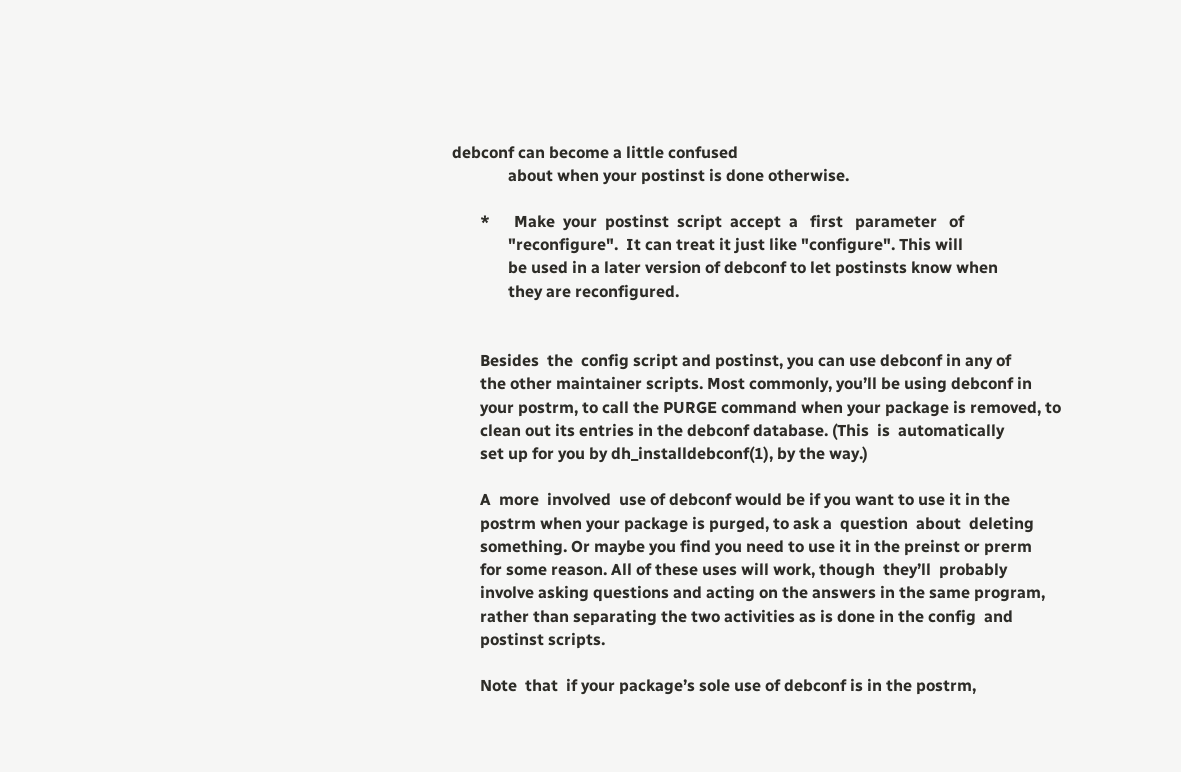debconf can become a little confused
              about when your postinst is done otherwise.

       *      Make  your  postinst  script  accept  a   first   parameter   of
              "reconfigure".  It can treat it just like "configure". This will
              be used in a later version of debconf to let postinsts know when
              they are reconfigured.


       Besides  the  config script and postinst, you can use debconf in any of
       the other maintainer scripts. Most commonly, you’ll be using debconf in
       your postrm, to call the PURGE command when your package is removed, to
       clean out its entries in the debconf database. (This  is  automatically
       set up for you by dh_installdebconf(1), by the way.)

       A  more  involved  use of debconf would be if you want to use it in the
       postrm when your package is purged, to ask a  question  about  deleting
       something. Or maybe you find you need to use it in the preinst or prerm
       for some reason. All of these uses will work, though  they’ll  probably
       involve asking questions and acting on the answers in the same program,
       rather than separating the two activities as is done in the config  and
       postinst scripts.

       Note  that  if your package’s sole use of debconf is in the postrm,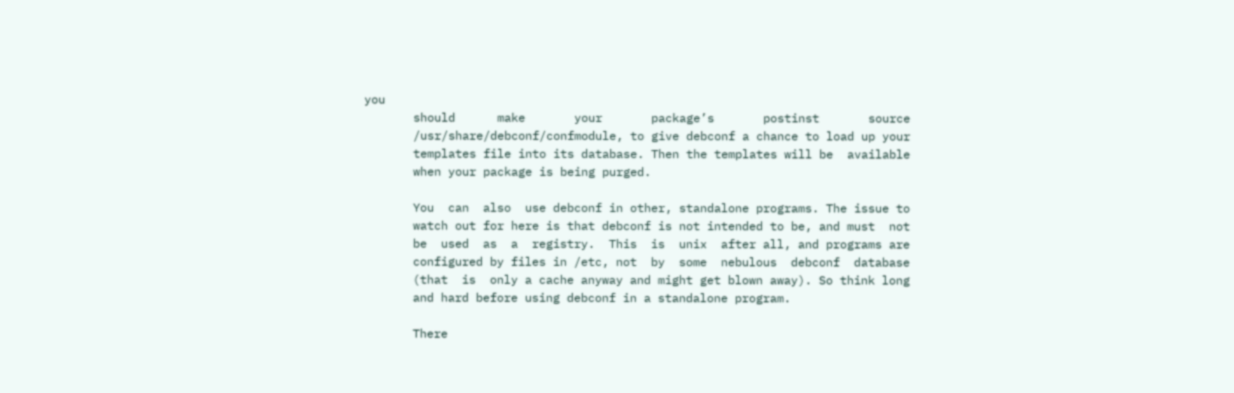you
       should      make       your       package’s       postinst       source
       /usr/share/debconf/confmodule, to give debconf a chance to load up your
       templates file into its database. Then the templates will be  available
       when your package is being purged.

       You  can  also  use debconf in other, standalone programs. The issue to
       watch out for here is that debconf is not intended to be, and must  not
       be  used  as  a  registry.  This  is  unix  after all, and programs are
       configured by files in /etc, not  by  some  nebulous  debconf  database
       (that  is  only a cache anyway and might get blown away). So think long
       and hard before using debconf in a standalone program.

       There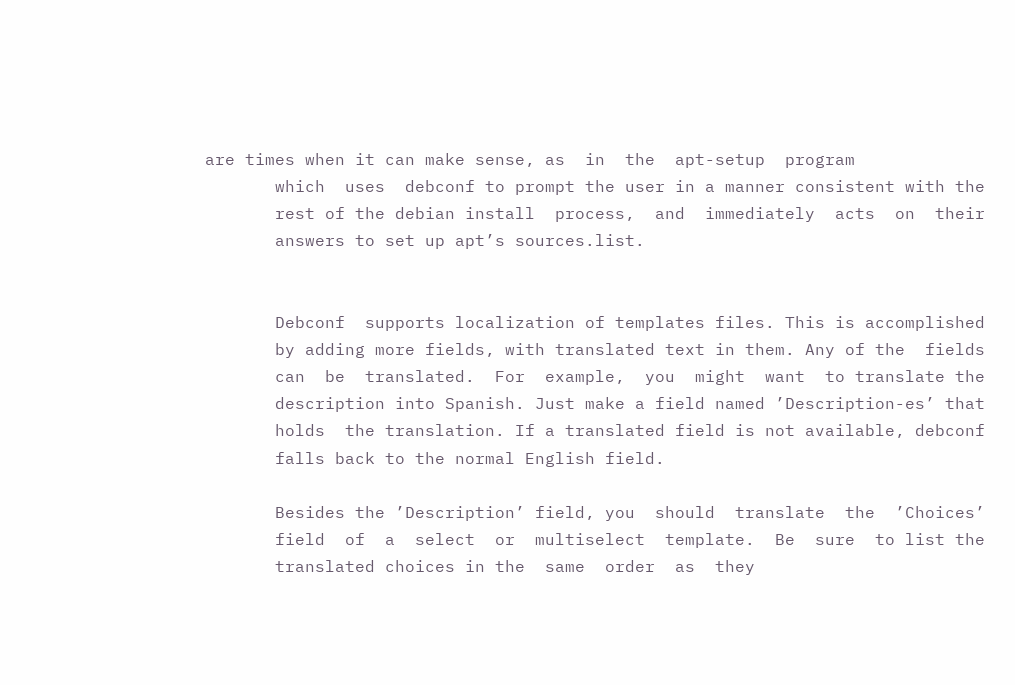are times when it can make sense, as  in  the  apt-setup  program
       which  uses  debconf to prompt the user in a manner consistent with the
       rest of the debian install  process,  and  immediately  acts  on  their
       answers to set up apt’s sources.list.


       Debconf  supports localization of templates files. This is accomplished
       by adding more fields, with translated text in them. Any of the  fields
       can  be  translated.  For  example,  you  might  want  to translate the
       description into Spanish. Just make a field named ’Description-es’ that
       holds  the translation. If a translated field is not available, debconf
       falls back to the normal English field.

       Besides the ’Description’ field, you  should  translate  the  ’Choices’
       field  of  a  select  or  multiselect  template.  Be  sure  to list the
       translated choices in the  same  order  as  they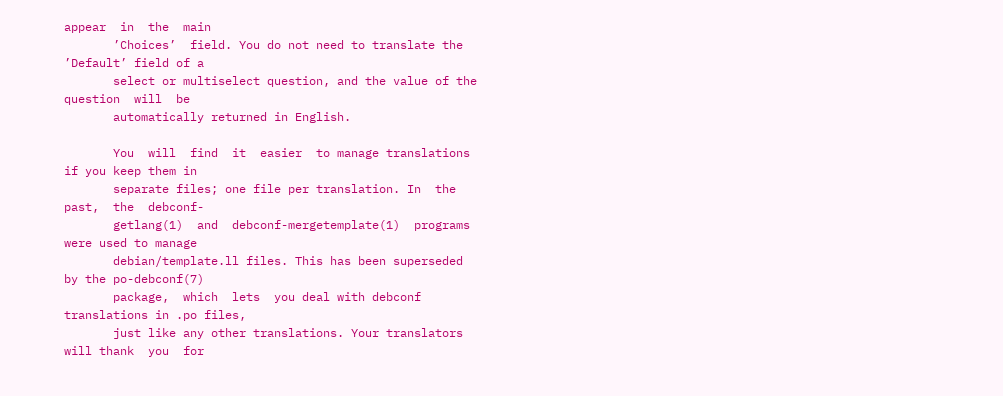appear  in  the  main
       ’Choices’  field. You do not need to translate the ’Default’ field of a
       select or multiselect question, and the value of the question  will  be
       automatically returned in English.

       You  will  find  it  easier  to manage translations if you keep them in
       separate files; one file per translation. In  the  past,  the  debconf-
       getlang(1)  and  debconf-mergetemplate(1)  programs were used to manage
       debian/template.ll files. This has been superseded by the po-debconf(7)
       package,  which  lets  you deal with debconf translations in .po files,
       just like any other translations. Your translators will thank  you  for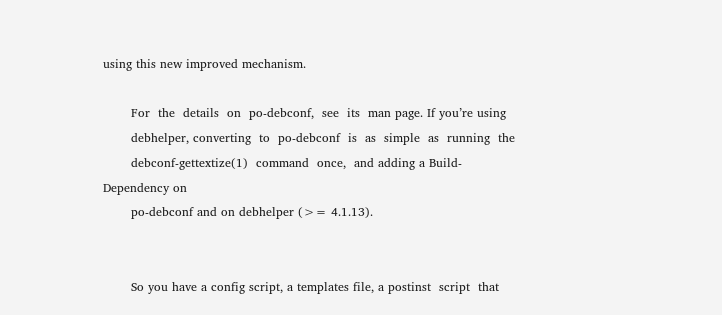using this new improved mechanism.

       For  the  details  on  po-debconf,  see  its  man page. If you’re using
       debhelper, converting  to  po-debconf  is  as  simple  as  running  the
       debconf-gettextize(1)  command  once,  and adding a Build-Dependency on
       po-debconf and on debhelper (>= 4.1.13).


       So you have a config script, a templates file, a postinst  script  that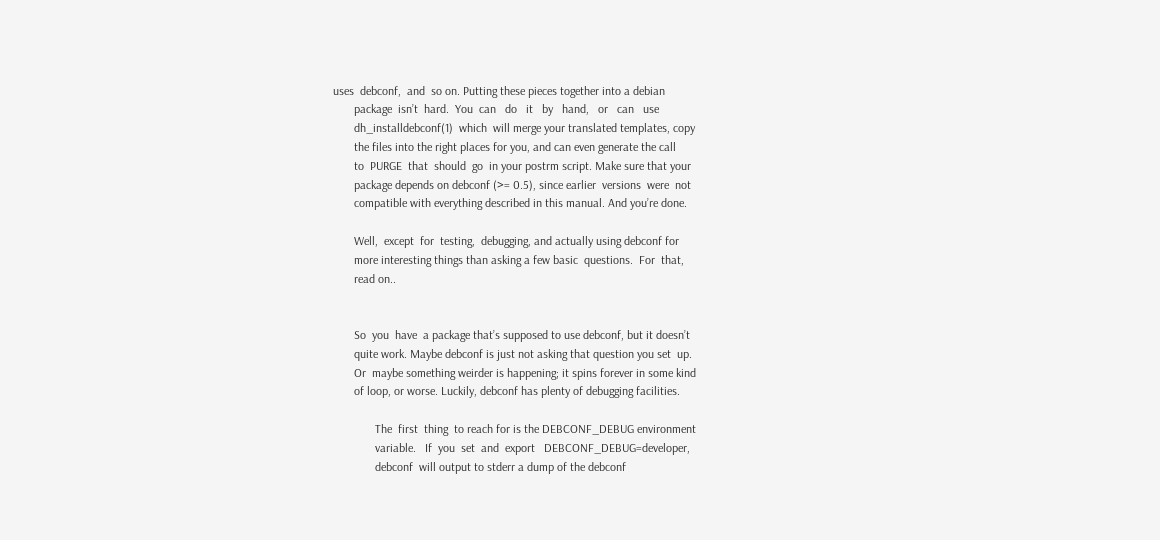uses  debconf,  and  so on. Putting these pieces together into a debian
       package  isn’t  hard.  You  can   do   it   by   hand,   or   can   use
       dh_installdebconf(1)  which  will merge your translated templates, copy
       the files into the right places for you, and can even generate the call
       to  PURGE  that  should  go  in your postrm script. Make sure that your
       package depends on debconf (>= 0.5), since earlier  versions  were  not
       compatible with everything described in this manual. And you’re done.

       Well,  except  for  testing,  debugging, and actually using debconf for
       more interesting things than asking a few basic  questions.  For  that,
       read on..


       So  you  have  a package that’s supposed to use debconf, but it doesn’t
       quite work. Maybe debconf is just not asking that question you set  up.
       Or  maybe something weirder is happening; it spins forever in some kind
       of loop, or worse. Luckily, debconf has plenty of debugging facilities.

              The  first  thing  to reach for is the DEBCONF_DEBUG environment
              variable.   If  you  set  and  export   DEBCONF_DEBUG=developer,
              debconf  will output to stderr a dump of the debconf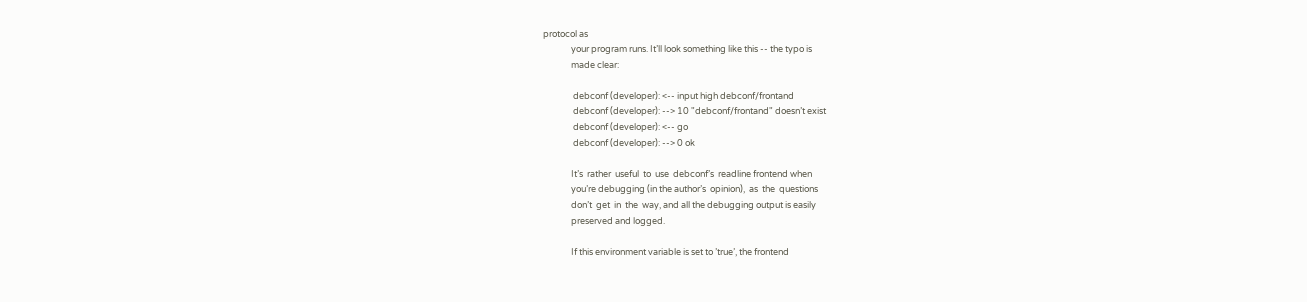protocol as
              your program runs. It’ll look something like this -- the typo is
              made clear:

               debconf (developer): <-- input high debconf/frontand
               debconf (developer): --> 10 "debconf/frontand" doesn’t exist
               debconf (developer): <-- go
               debconf (developer): --> 0 ok

              It’s  rather  useful  to  use  debconf’s  readline frontend when
              you’re debugging (in the author’s  opinion),  as  the  questions
              don’t  get  in  the  way, and all the debugging output is easily
              preserved and logged.

              If this environment variable is set to ’true’, the frontend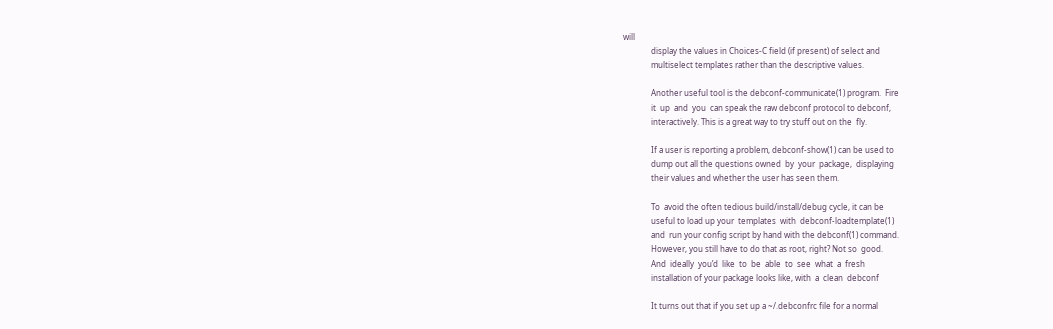will
              display the values in Choices-C field (if present) of select and
              multiselect templates rather than the descriptive values.

              Another useful tool is the debconf-communicate(1) program.  Fire
              it  up  and  you  can speak the raw debconf protocol to debconf,
              interactively. This is a great way to try stuff out on the  fly.

              If a user is reporting a problem, debconf-show(1) can be used to
              dump out all the questions owned  by  your  package,  displaying
              their values and whether the user has seen them.

              To  avoid the often tedious build/install/debug cycle, it can be
              useful to load up your  templates  with  debconf-loadtemplate(1)
              and  run your config script by hand with the debconf(1) command.
              However, you still have to do that as root, right? Not so  good.
              And  ideally  you’d  like  to  be  able  to  see  what  a  fresh
              installation of your package looks like, with  a  clean  debconf

              It turns out that if you set up a ~/.debconfrc file for a normal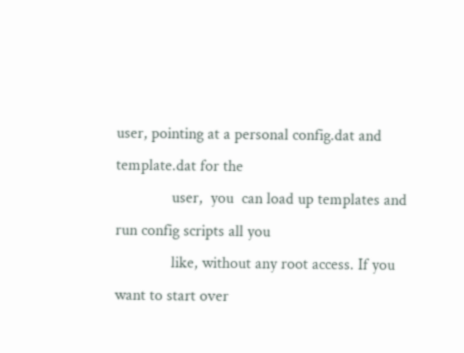user, pointing at a personal config.dat and template.dat for the
              user,  you  can load up templates and run config scripts all you
              like, without any root access. If you want to start over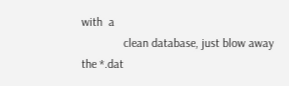with  a
              clean database, just blow away the *.dat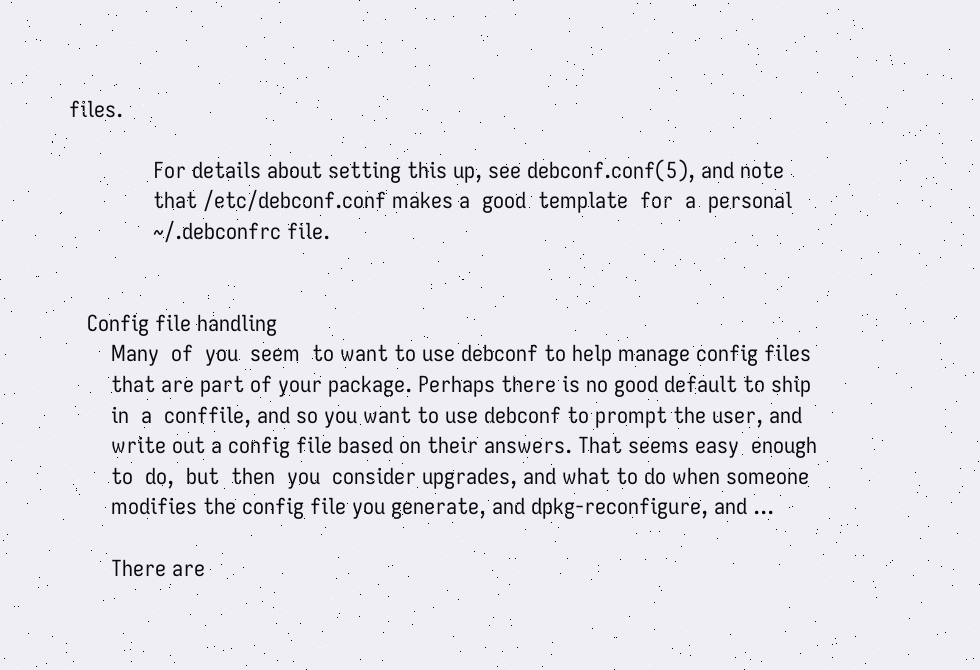files.

              For details about setting this up, see debconf.conf(5), and note
              that /etc/debconf.conf makes a  good  template  for  a  personal
              ~/.debconfrc file.


   Config file handling
       Many  of  you  seem  to want to use debconf to help manage config files
       that are part of your package. Perhaps there is no good default to ship
       in  a  conffile, and so you want to use debconf to prompt the user, and
       write out a config file based on their answers. That seems easy  enough
       to  do,  but  then  you  consider upgrades, and what to do when someone
       modifies the config file you generate, and dpkg-reconfigure, and ...

       There are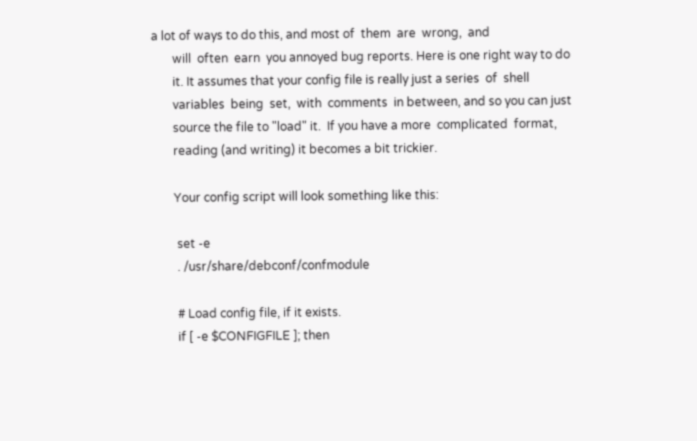a lot of ways to do this, and most of  them  are  wrong,  and
       will  often  earn  you annoyed bug reports. Here is one right way to do
       it. It assumes that your config file is really just a series  of  shell
       variables  being  set,  with  comments  in between, and so you can just
       source the file to "load" it.  If you have a more  complicated  format,
       reading (and writing) it becomes a bit trickier.

       Your config script will look something like this:

        set -e
        . /usr/share/debconf/confmodule

        # Load config file, if it exists.
        if [ -e $CONFIGFILE ]; then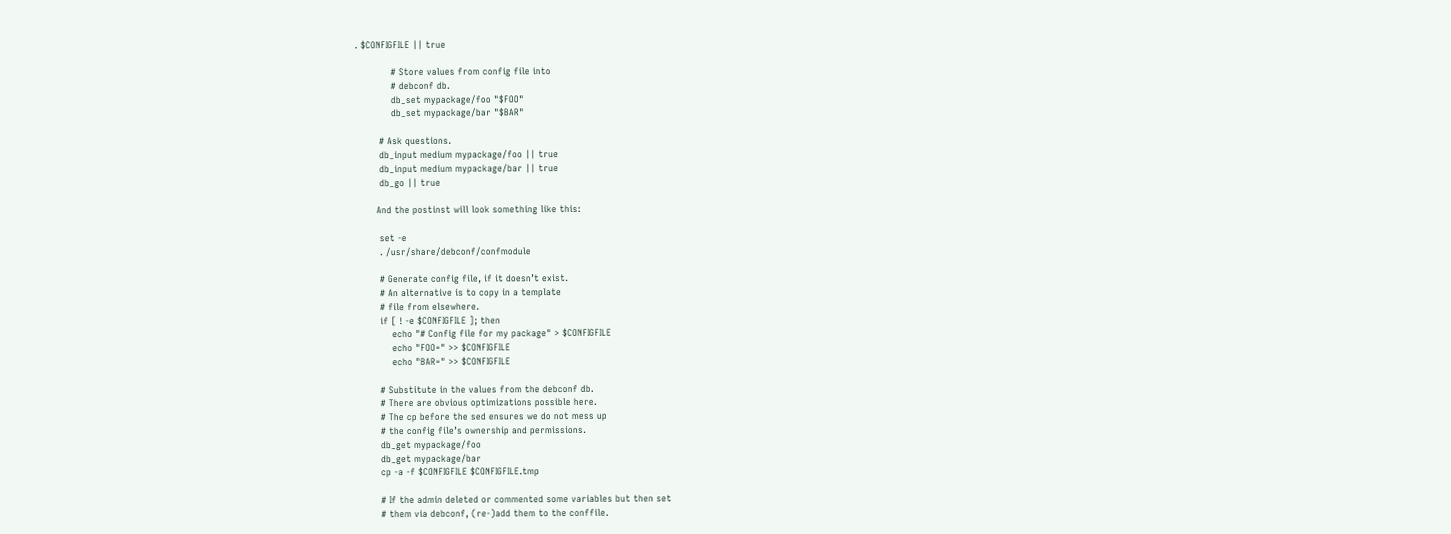. $CONFIGFILE || true

            # Store values from config file into
            # debconf db.
            db_set mypackage/foo "$FOO"
            db_set mypackage/bar "$BAR"

        # Ask questions.
        db_input medium mypackage/foo || true
        db_input medium mypackage/bar || true
        db_go || true

       And the postinst will look something like this:

        set -e
        . /usr/share/debconf/confmodule

        # Generate config file, if it doesn’t exist.
        # An alternative is to copy in a template
        # file from elsewhere.
        if [ ! -e $CONFIGFILE ]; then
            echo "# Config file for my package" > $CONFIGFILE
            echo "FOO=" >> $CONFIGFILE
            echo "BAR=" >> $CONFIGFILE

        # Substitute in the values from the debconf db.
        # There are obvious optimizations possible here.
        # The cp before the sed ensures we do not mess up
        # the config file’s ownership and permissions.
        db_get mypackage/foo
        db_get mypackage/bar
        cp -a -f $CONFIGFILE $CONFIGFILE.tmp

        # If the admin deleted or commented some variables but then set
        # them via debconf, (re-)add them to the conffile.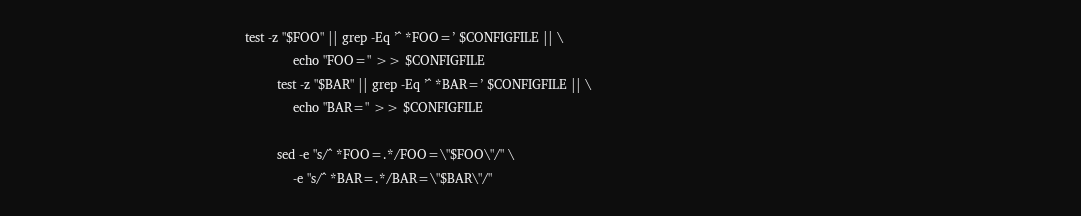test -z "$FOO" || grep -Eq ’^ *FOO=’ $CONFIGFILE || \
            echo "FOO=" >> $CONFIGFILE
        test -z "$BAR" || grep -Eq ’^ *BAR=’ $CONFIGFILE || \
            echo "BAR=" >> $CONFIGFILE

        sed -e "s/^ *FOO=.*/FOO=\"$FOO\"/" \
            -e "s/^ *BAR=.*/BAR=\"$BAR\"/"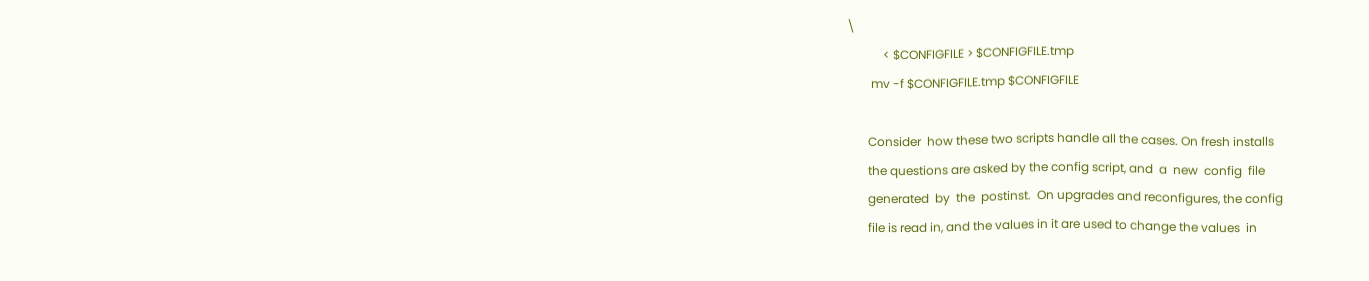\
            < $CONFIGFILE > $CONFIGFILE.tmp
        mv -f $CONFIGFILE.tmp $CONFIGFILE

       Consider  how these two scripts handle all the cases. On fresh installs
       the questions are asked by the config script, and  a  new  config  file
       generated  by  the  postinst.  On upgrades and reconfigures, the config
       file is read in, and the values in it are used to change the values  in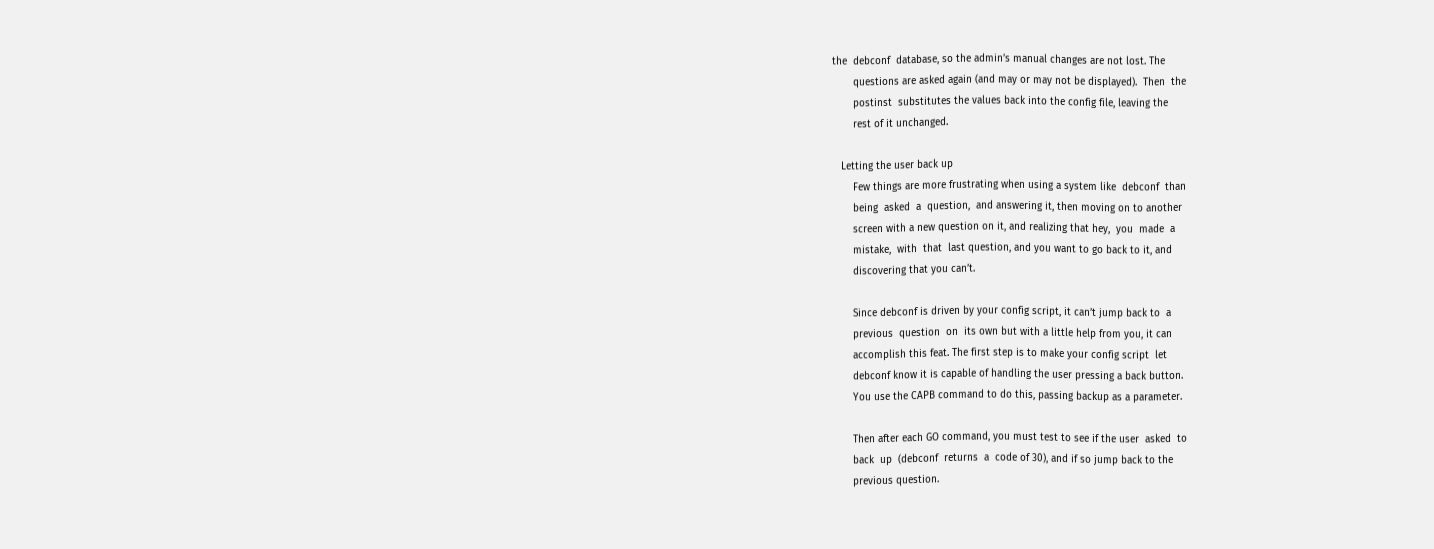the  debconf  database, so the admin’s manual changes are not lost. The
       questions are asked again (and may or may not be displayed).  Then  the
       postinst  substitutes the values back into the config file, leaving the
       rest of it unchanged.

   Letting the user back up
       Few things are more frustrating when using a system like  debconf  than
       being  asked  a  question,  and answering it, then moving on to another
       screen with a new question on it, and realizing that hey,  you  made  a
       mistake,  with  that  last question, and you want to go back to it, and
       discovering that you can’t.

       Since debconf is driven by your config script, it can’t jump back to  a
       previous  question  on  its own but with a little help from you, it can
       accomplish this feat. The first step is to make your config script  let
       debconf know it is capable of handling the user pressing a back button.
       You use the CAPB command to do this, passing backup as a parameter.

       Then after each GO command, you must test to see if the user  asked  to
       back  up  (debconf  returns  a  code of 30), and if so jump back to the
       previous question.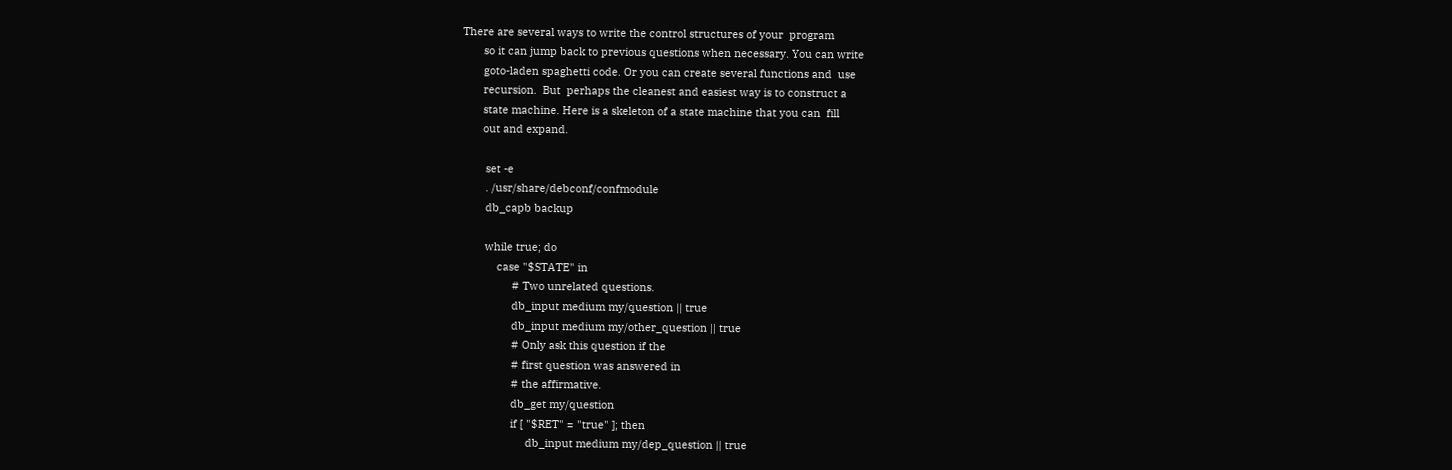There are several ways to write the control structures of your  program
       so it can jump back to previous questions when necessary. You can write
       goto-laden spaghetti code. Or you can create several functions and  use
       recursion.  But  perhaps the cleanest and easiest way is to construct a
       state machine. Here is a skeleton of a state machine that you can  fill
       out and expand.

        set -e
        . /usr/share/debconf/confmodule
        db_capb backup

        while true; do
            case "$STATE" in
                 # Two unrelated questions.
                 db_input medium my/question || true
                 db_input medium my/other_question || true
                 # Only ask this question if the
                 # first question was answered in
                 # the affirmative.
                 db_get my/question
                 if [ "$RET" = "true" ]; then
                      db_input medium my/dep_question || true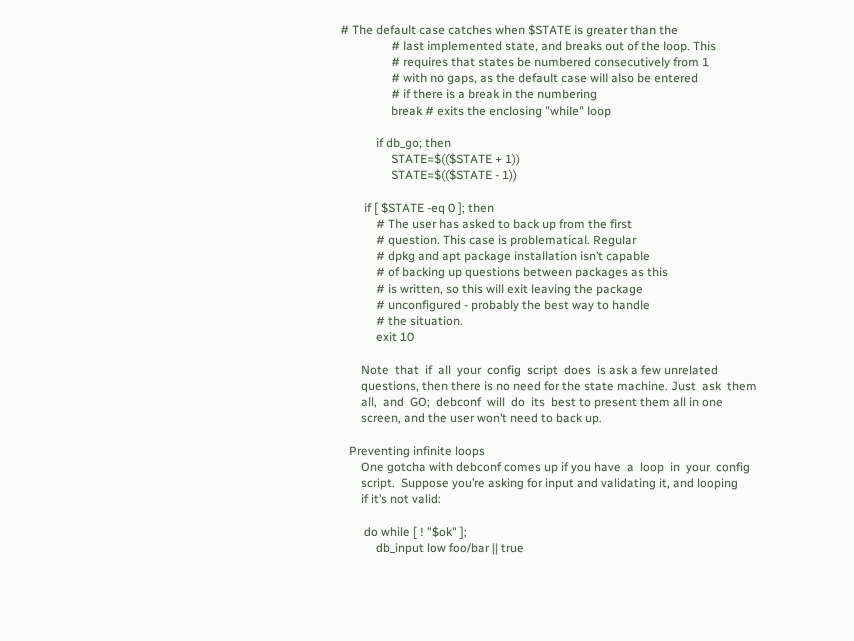# The default case catches when $STATE is greater than the
                 # last implemented state, and breaks out of the loop. This
                 # requires that states be numbered consecutively from 1
                 # with no gaps, as the default case will also be entered
                 # if there is a break in the numbering
                 break # exits the enclosing "while" loop

            if db_go; then
                 STATE=$(($STATE + 1))
                 STATE=$(($STATE - 1))

        if [ $STATE -eq 0 ]; then
            # The user has asked to back up from the first
            # question. This case is problematical. Regular
            # dpkg and apt package installation isn’t capable
            # of backing up questions between packages as this
            # is written, so this will exit leaving the package
            # unconfigured - probably the best way to handle
            # the situation.
            exit 10

       Note  that  if  all  your  config  script  does  is ask a few unrelated
       questions, then there is no need for the state machine. Just  ask  them
       all,  and  GO;  debconf  will  do  its  best to present them all in one
       screen, and the user won’t need to back up.

   Preventing infinite loops
       One gotcha with debconf comes up if you have  a  loop  in  your  config
       script.  Suppose you’re asking for input and validating it, and looping
       if it’s not valid:

        do while [ ! "$ok" ];
            db_input low foo/bar || true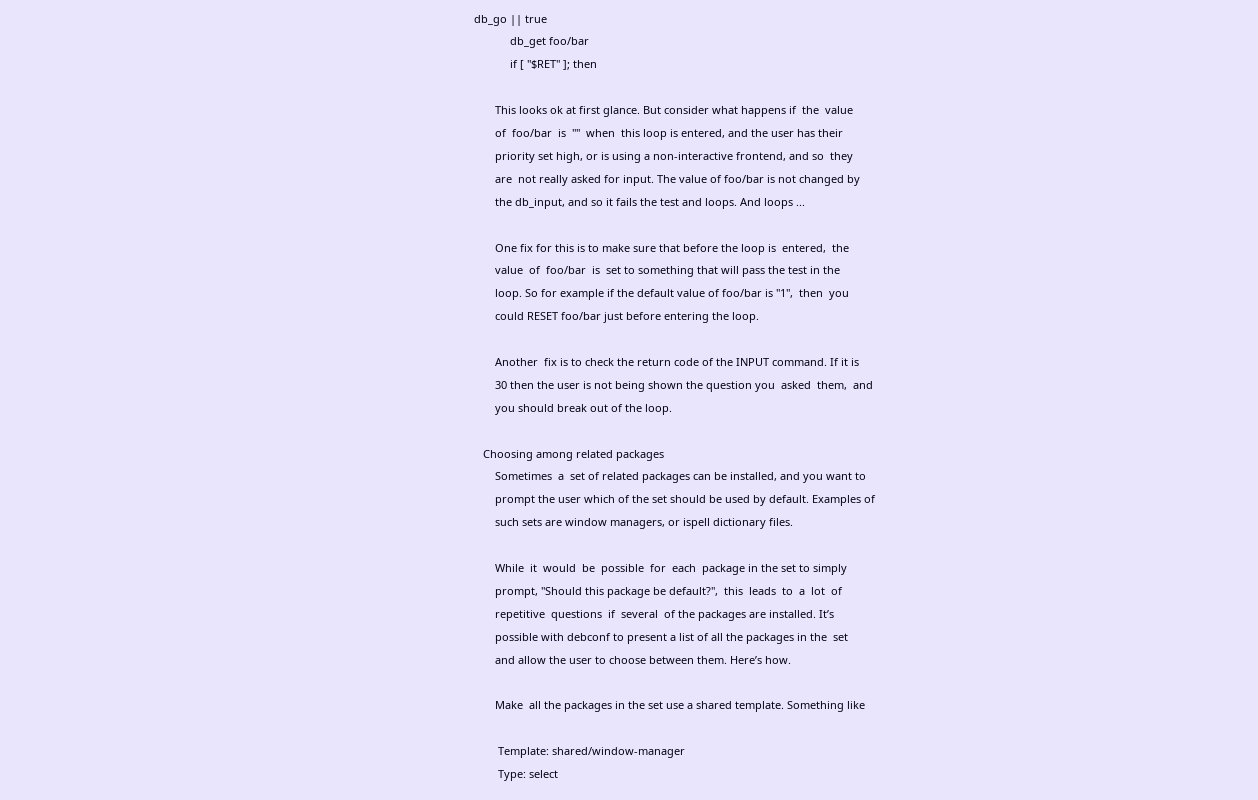db_go || true
            db_get foo/bar
            if [ "$RET" ]; then

       This looks ok at first glance. But consider what happens if  the  value
       of  foo/bar  is  ""  when  this loop is entered, and the user has their
       priority set high, or is using a non-interactive frontend, and so  they
       are  not really asked for input. The value of foo/bar is not changed by
       the db_input, and so it fails the test and loops. And loops ...

       One fix for this is to make sure that before the loop is  entered,  the
       value  of  foo/bar  is  set to something that will pass the test in the
       loop. So for example if the default value of foo/bar is "1",  then  you
       could RESET foo/bar just before entering the loop.

       Another  fix is to check the return code of the INPUT command. If it is
       30 then the user is not being shown the question you  asked  them,  and
       you should break out of the loop.

   Choosing among related packages
       Sometimes  a  set of related packages can be installed, and you want to
       prompt the user which of the set should be used by default. Examples of
       such sets are window managers, or ispell dictionary files.

       While  it  would  be  possible  for  each  package in the set to simply
       prompt, "Should this package be default?",  this  leads  to  a  lot  of
       repetitive  questions  if  several  of the packages are installed. It’s
       possible with debconf to present a list of all the packages in the  set
       and allow the user to choose between them. Here’s how.

       Make  all the packages in the set use a shared template. Something like

        Template: shared/window-manager
        Type: select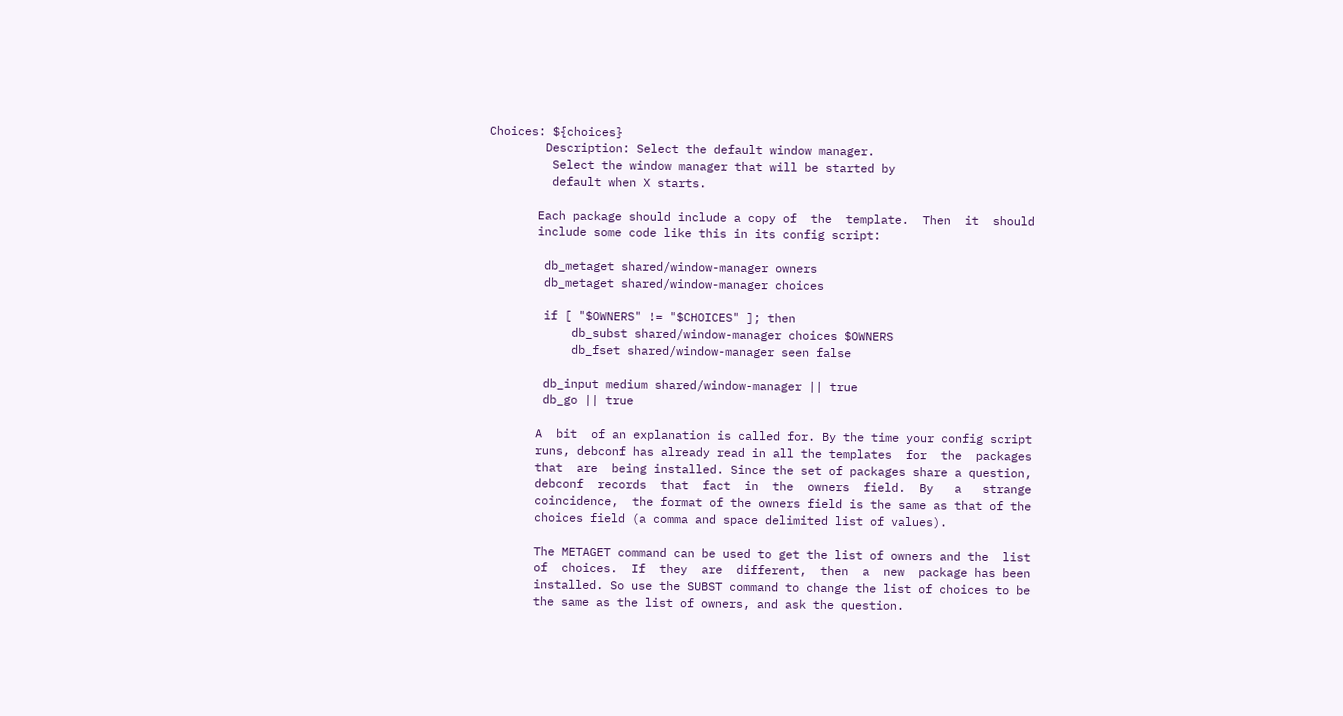Choices: ${choices}
        Description: Select the default window manager.
         Select the window manager that will be started by
         default when X starts.

       Each package should include a copy of  the  template.  Then  it  should
       include some code like this in its config script:

        db_metaget shared/window-manager owners
        db_metaget shared/window-manager choices

        if [ "$OWNERS" != "$CHOICES" ]; then
            db_subst shared/window-manager choices $OWNERS
            db_fset shared/window-manager seen false

        db_input medium shared/window-manager || true
        db_go || true

       A  bit  of an explanation is called for. By the time your config script
       runs, debconf has already read in all the templates  for  the  packages
       that  are  being installed. Since the set of packages share a question,
       debconf  records  that  fact  in  the  owners  field.  By   a   strange
       coincidence,  the format of the owners field is the same as that of the
       choices field (a comma and space delimited list of values).

       The METAGET command can be used to get the list of owners and the  list
       of  choices.  If  they  are  different,  then  a  new  package has been
       installed. So use the SUBST command to change the list of choices to be
       the same as the list of owners, and ask the question.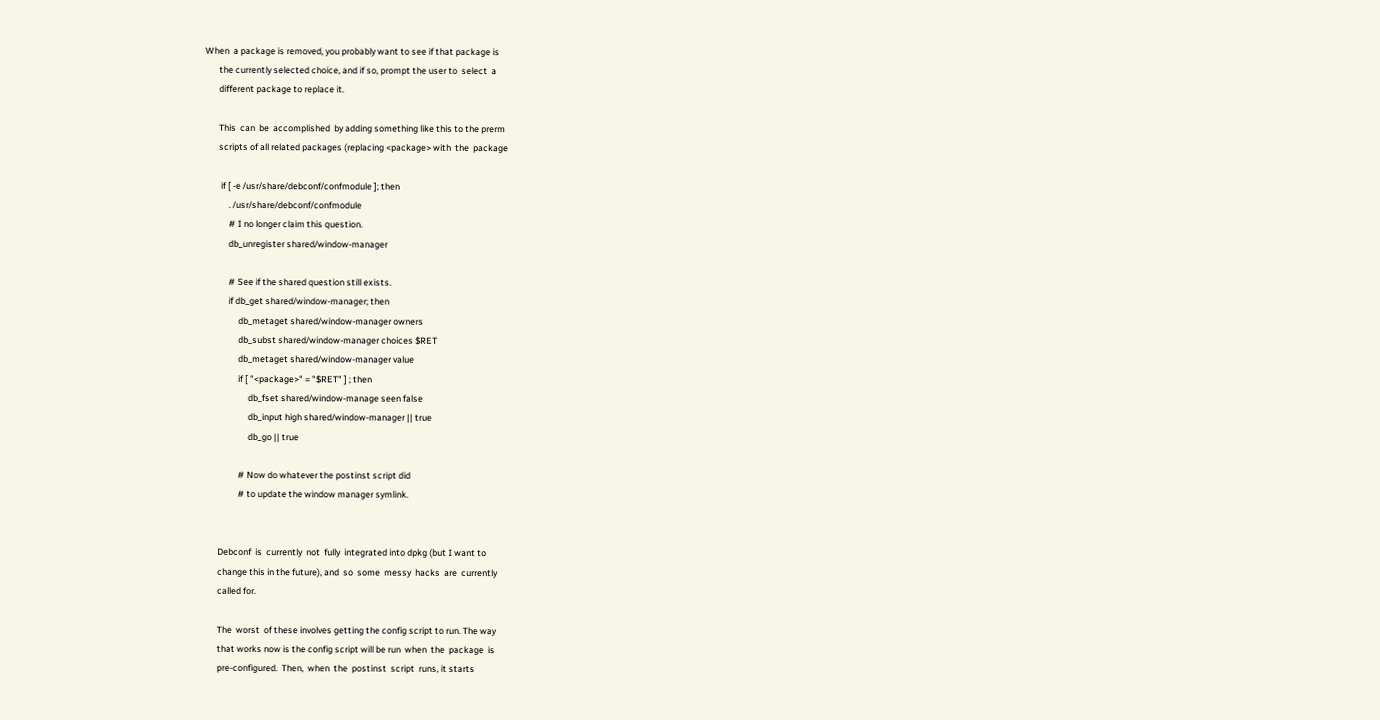When  a package is removed, you probably want to see if that package is
       the currently selected choice, and if so, prompt the user to  select  a
       different package to replace it.

       This  can  be  accomplished  by adding something like this to the prerm
       scripts of all related packages (replacing <package> with  the  package

        if [ -e /usr/share/debconf/confmodule ]; then
            . /usr/share/debconf/confmodule
            # I no longer claim this question.
            db_unregister shared/window-manager

            # See if the shared question still exists.
            if db_get shared/window-manager; then
                 db_metaget shared/window-manager owners
                 db_subst shared/window-manager choices $RET
                 db_metaget shared/window-manager value
                 if [ "<package>" = "$RET" ] ; then
                      db_fset shared/window-manage seen false
                      db_input high shared/window-manager || true
                      db_go || true

                 # Now do whatever the postinst script did
                 # to update the window manager symlink.


       Debconf  is  currently  not  fully  integrated into dpkg (but I want to
       change this in the future), and  so  some  messy  hacks  are  currently
       called for.

       The  worst  of these involves getting the config script to run. The way
       that works now is the config script will be run  when  the  package  is
       pre-configured.  Then,  when  the  postinst  script  runs, it starts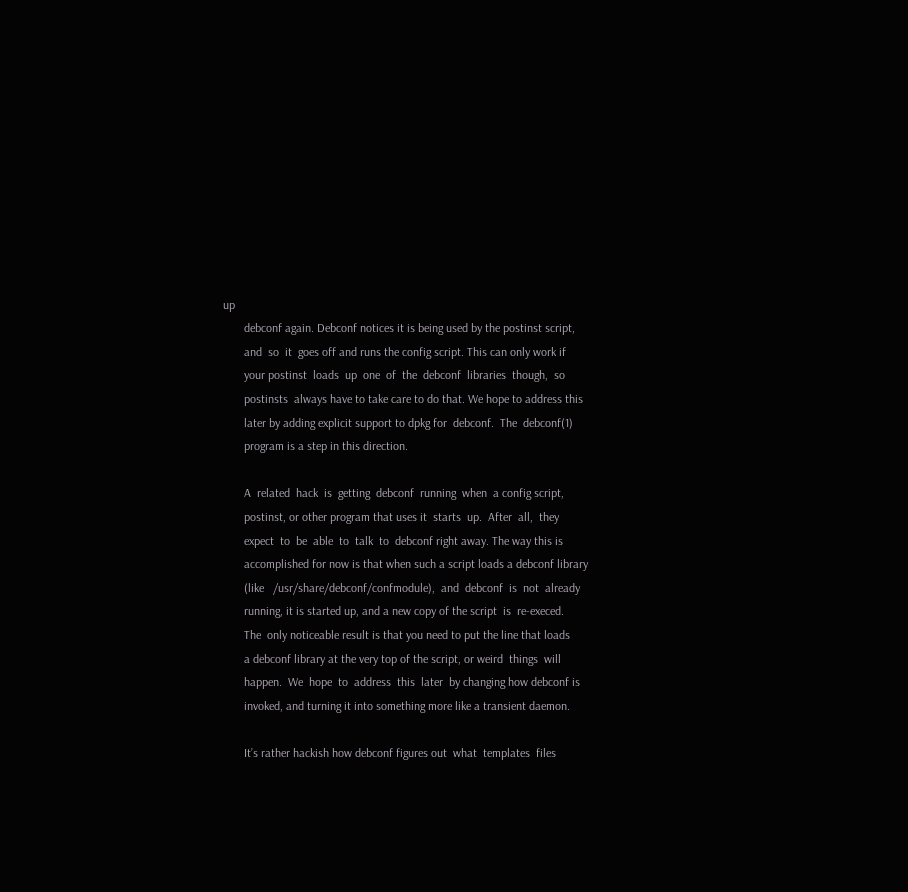up
       debconf again. Debconf notices it is being used by the postinst script,
       and  so  it  goes off and runs the config script. This can only work if
       your postinst  loads  up  one  of  the  debconf  libraries  though,  so
       postinsts  always have to take care to do that. We hope to address this
       later by adding explicit support to dpkg for  debconf.  The  debconf(1)
       program is a step in this direction.

       A  related  hack  is  getting  debconf  running  when  a config script,
       postinst, or other program that uses it  starts  up.  After  all,  they
       expect  to  be  able  to  talk  to  debconf right away. The way this is
       accomplished for now is that when such a script loads a debconf library
       (like   /usr/share/debconf/confmodule),  and  debconf  is  not  already
       running, it is started up, and a new copy of the script  is  re-execed.
       The  only noticeable result is that you need to put the line that loads
       a debconf library at the very top of the script, or weird  things  will
       happen.  We  hope  to  address  this  later  by changing how debconf is
       invoked, and turning it into something more like a transient daemon.

       It’s rather hackish how debconf figures out  what  templates  files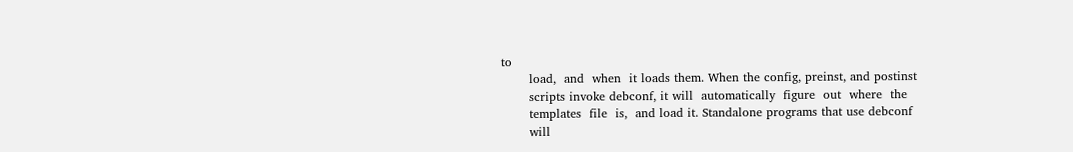to
       load,  and  when  it loads them. When the config, preinst, and postinst
       scripts invoke debconf, it will  automatically  figure  out  where  the
       templates  file  is,  and load it. Standalone programs that use debconf
       will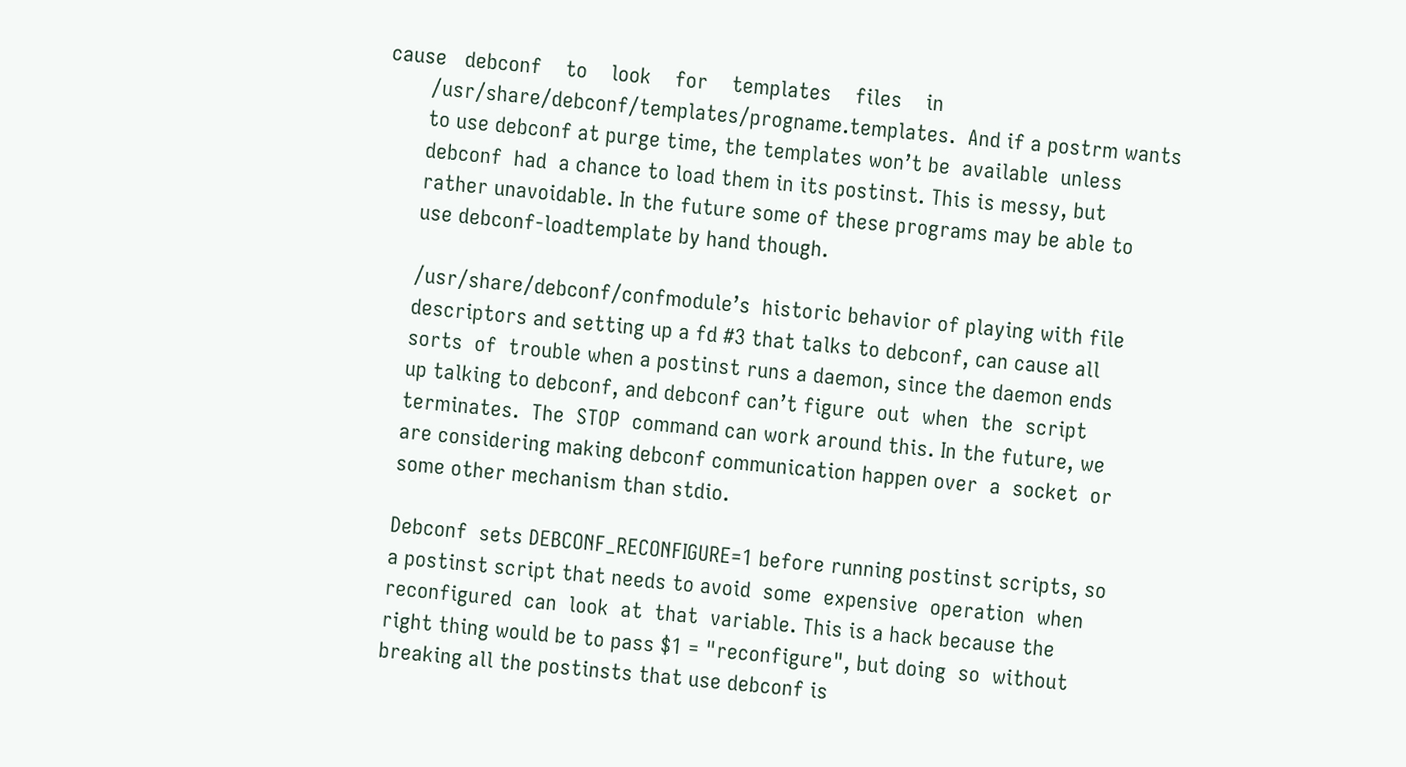cause   debconf    to    look    for    templates    files    in
       /usr/share/debconf/templates/progname.templates.  And if a postrm wants
       to use debconf at purge time, the templates won’t be  available  unless
       debconf  had  a chance to load them in its postinst. This is messy, but
       rather unavoidable. In the future some of these programs may be able to
       use debconf-loadtemplate by hand though.

       /usr/share/debconf/confmodule’s  historic behavior of playing with file
       descriptors and setting up a fd #3 that talks to debconf, can cause all
       sorts  of  trouble when a postinst runs a daemon, since the daemon ends
       up talking to debconf, and debconf can’t figure  out  when  the  script
       terminates.  The  STOP  command can work around this. In the future, we
       are considering making debconf communication happen over  a  socket  or
       some other mechanism than stdio.

       Debconf  sets DEBCONF_RECONFIGURE=1 before running postinst scripts, so
       a postinst script that needs to avoid  some  expensive  operation  when
       reconfigured  can  look  at  that  variable. This is a hack because the
       right thing would be to pass $1 = "reconfigure", but doing  so  without
       breaking all the postinsts that use debconf is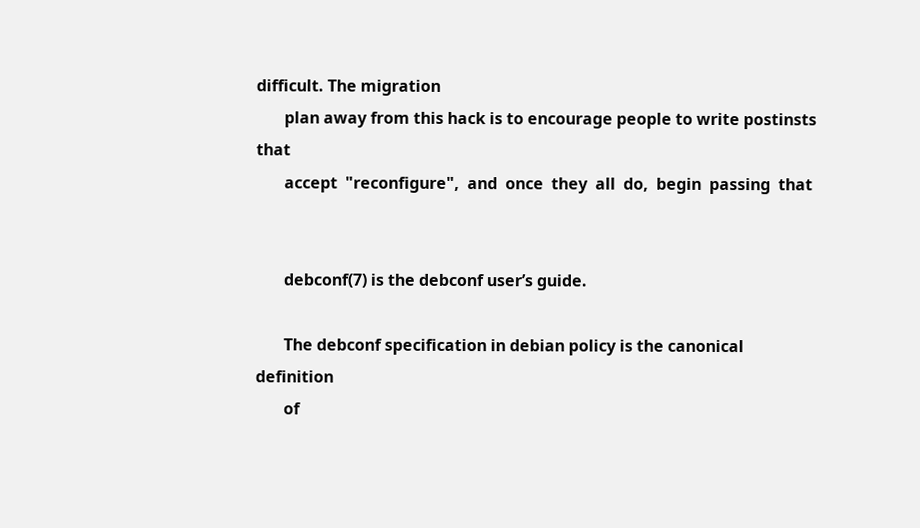difficult. The migration
       plan away from this hack is to encourage people to write postinsts that
       accept  "reconfigure",  and  once  they  all  do,  begin  passing  that


       debconf(7) is the debconf user’s guide.

       The debconf specification in debian policy is the canonical  definition
       of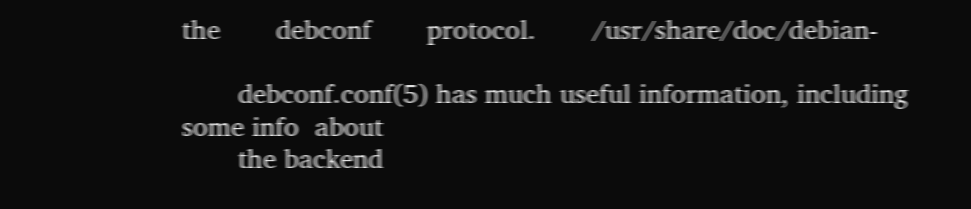the       debconf       protocol.       /usr/share/doc/debian-

       debconf.conf(5) has much useful information, including some info  about
       the backend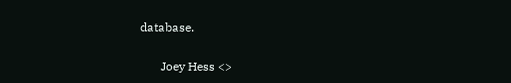database.


       Joey Hess <>